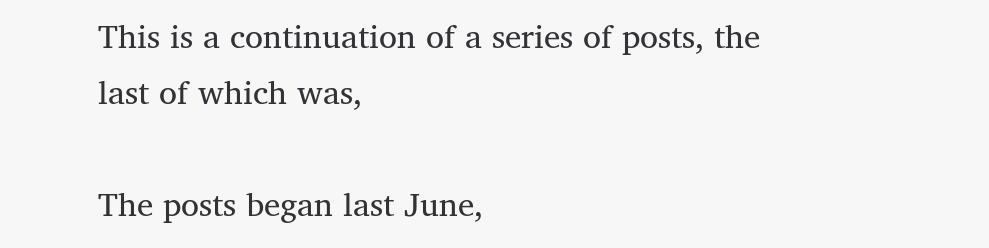This is a continuation of a series of posts, the last of which was,

The posts began last June,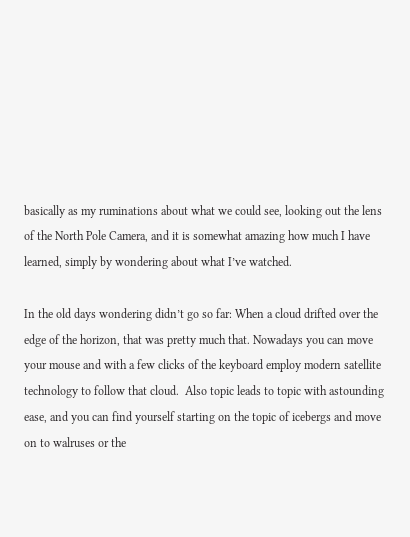basically as my ruminations about what we could see, looking out the lens of the North Pole Camera, and it is somewhat amazing how much I have learned, simply by wondering about what I’ve watched.

In the old days wondering didn’t go so far: When a cloud drifted over the edge of the horizon, that was pretty much that. Nowadays you can move your mouse and with a few clicks of the keyboard employ modern satellite technology to follow that cloud.  Also topic leads to topic with astounding ease, and you can find yourself starting on the topic of icebergs and move on to walruses or the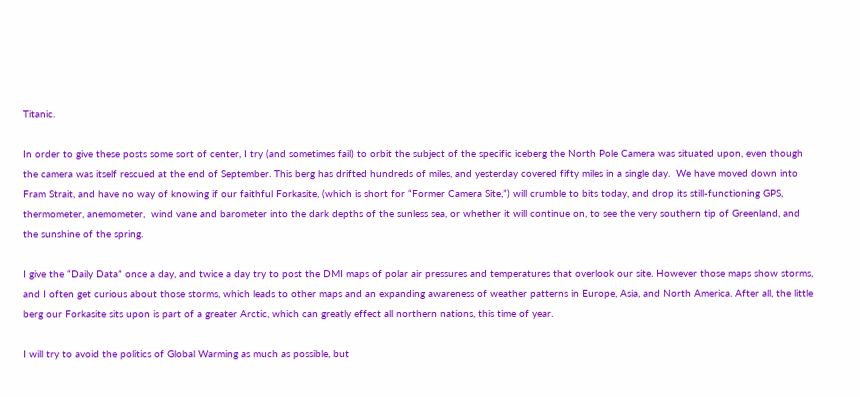Titanic.

In order to give these posts some sort of center, I try (and sometimes fail) to orbit the subject of the specific iceberg the North Pole Camera was situated upon, even though the camera was itself rescued at the end of September. This berg has drifted hundreds of miles, and yesterday covered fifty miles in a single day.  We have moved down into Fram Strait, and have no way of knowing if our faithful Forkasite, (which is short for “Former Camera Site,”) will crumble to bits today, and drop its still-functioning GPS, thermometer, anemometer,  wind vane and barometer into the dark depths of the sunless sea, or whether it will continue on, to see the very southern tip of Greenland, and the sunshine of the spring.

I give the “Daily Data” once a day, and twice a day try to post the DMI maps of polar air pressures and temperatures that overlook our site. However those maps show storms, and I often get curious about those storms, which leads to other maps and an expanding awareness of weather patterns in Europe, Asia, and North America. After all, the little berg our Forkasite sits upon is part of a greater Arctic, which can greatly effect all northern nations, this time of year.

I will try to avoid the politics of Global Warming as much as possible, but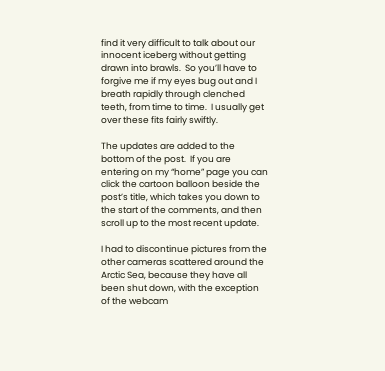find it very difficult to talk about our innocent iceberg without getting drawn into brawls.  So you’ll have to forgive me if my eyes bug out and I breath rapidly through clenched teeth, from time to time.  I usually get over these fits fairly swiftly.

The updates are added to the bottom of the post.  If you are entering on my “home” page you can click the cartoon balloon beside the post’s title, which takes you down to the start of the comments, and then scroll up to the most recent update.

I had to discontinue pictures from the other cameras scattered around the Arctic Sea, because they have all been shut down, with the exception of the webcam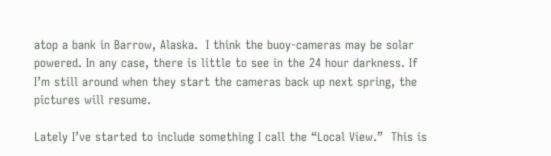atop a bank in Barrow, Alaska.  I think the buoy-cameras may be solar powered. In any case, there is little to see in the 24 hour darkness. If I’m still around when they start the cameras back up next spring, the pictures will resume.

Lately I’ve started to include something I call the “Local View.”  This is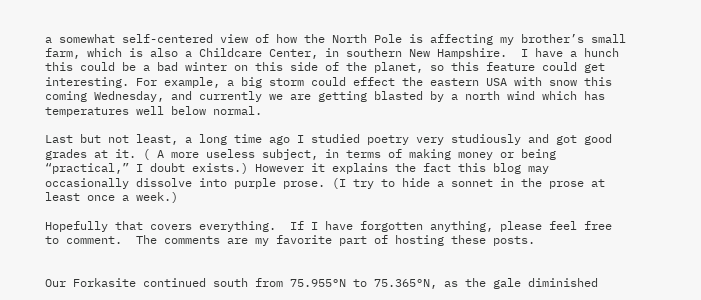a somewhat self-centered view of how the North Pole is affecting my brother’s small farm, which is also a Childcare Center, in southern New Hampshire.  I have a hunch this could be a bad winter on this side of the planet, so this feature could get interesting. For example, a big storm could effect the eastern USA with snow this coming Wednesday, and currently we are getting blasted by a north wind which has temperatures well below normal.

Last but not least, a long time ago I studied poetry very studiously and got good grades at it. ( A more useless subject, in terms of making money or being “practical,” I doubt exists.) However it explains the fact this blog may occasionally dissolve into purple prose. (I try to hide a sonnet in the prose at least once a week.)

Hopefully that covers everything.  If I have forgotten anything, please feel free to comment.  The comments are my favorite part of hosting these posts.


Our Forkasite continued south from 75.955°N to 75.365°N, as the gale diminished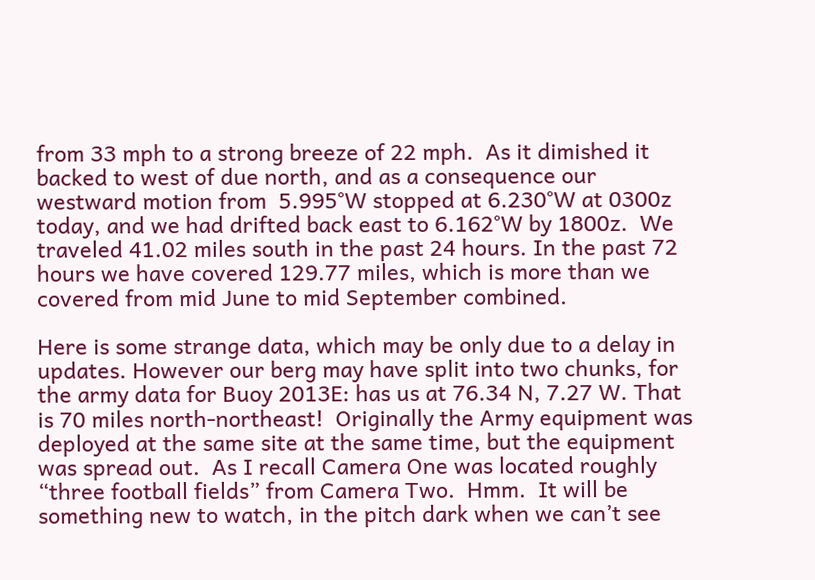from 33 mph to a strong breeze of 22 mph.  As it dimished it backed to west of due north, and as a consequence our westward motion from  5.995°W stopped at 6.230°W at 0300z today, and we had drifted back east to 6.162°W by 1800z.  We traveled 41.02 miles south in the past 24 hours. In the past 72 hours we have covered 129.77 miles, which is more than we covered from mid June to mid September combined.

Here is some strange data, which may be only due to a delay in updates. However our berg may have split into two chunks, for the army data for Buoy 2013E: has us at 76.34 N, 7.27 W. That is 70 miles north-northeast!  Originally the Army equipment was deployed at the same site at the same time, but the equipment was spread out.  As I recall Camera One was located roughly “three football fields” from Camera Two.  Hmm.  It will be something new to watch, in the pitch dark when we can’t see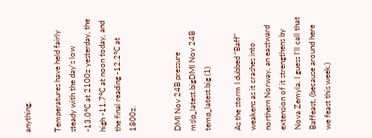anything.

Temperatures have held fairly steady with the day’s low -13.0°C at 2100z yesterday, the high -11.7°C at noon today, and the final reading -12.2°C at 1800z.


DMI Nov 24B pressure mslp_latest.bigDMI Nov 24B temp_latest.big (1)

As the storm I dubbed “Baff” weakens as it crashes into northern Norway, an eastward extension of it strengthens by Nova Zemyla. I guess I’ll call that Baffeast, (because around here we feast this week.)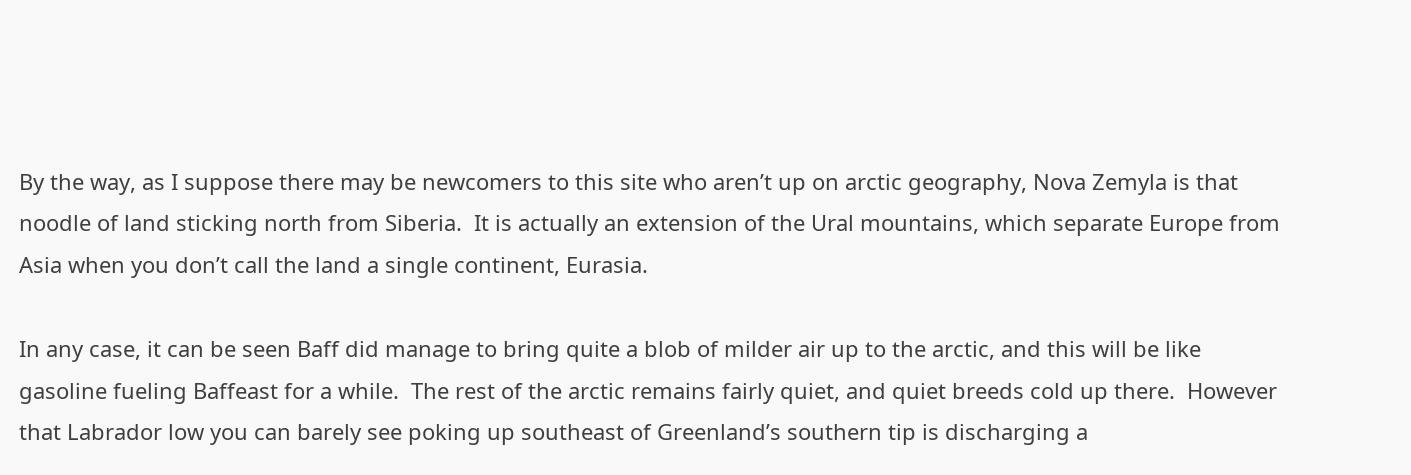By the way, as I suppose there may be newcomers to this site who aren’t up on arctic geography, Nova Zemyla is that noodle of land sticking north from Siberia.  It is actually an extension of the Ural mountains, which separate Europe from Asia when you don’t call the land a single continent, Eurasia.

In any case, it can be seen Baff did manage to bring quite a blob of milder air up to the arctic, and this will be like gasoline fueling Baffeast for a while.  The rest of the arctic remains fairly quiet, and quiet breeds cold up there.  However that Labrador low you can barely see poking up southeast of Greenland’s southern tip is discharging a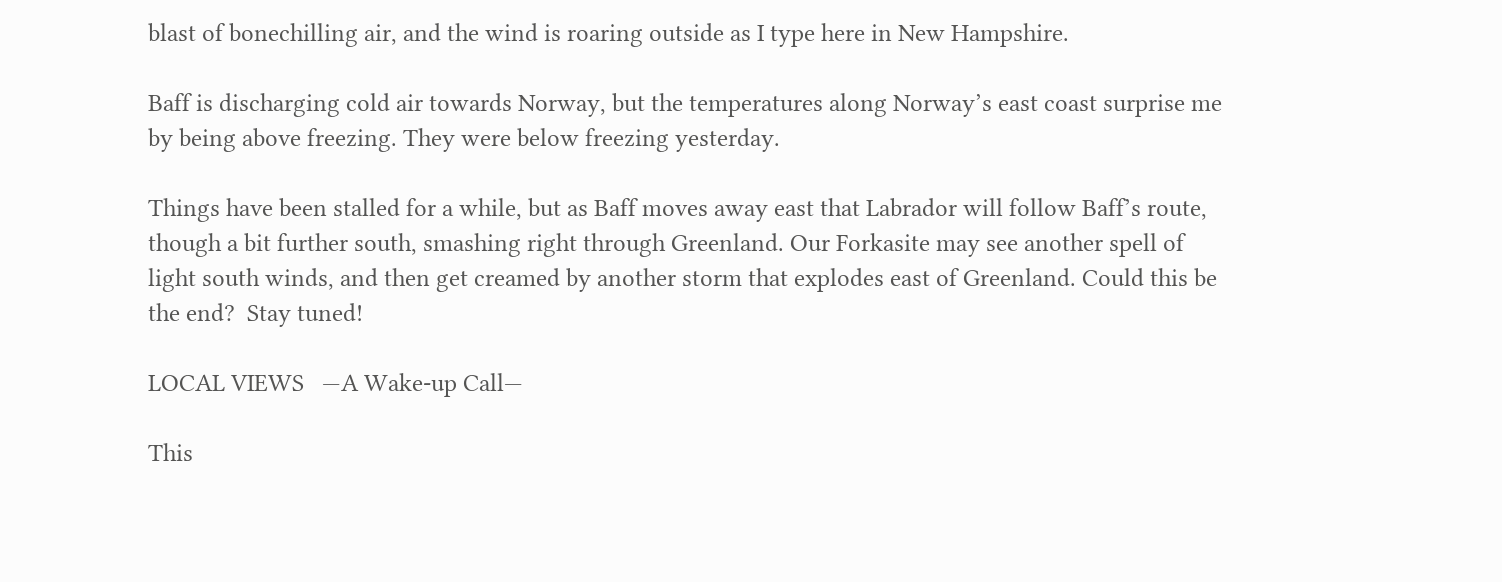blast of bonechilling air, and the wind is roaring outside as I type here in New Hampshire.

Baff is discharging cold air towards Norway, but the temperatures along Norway’s east coast surprise me by being above freezing. They were below freezing yesterday.

Things have been stalled for a while, but as Baff moves away east that Labrador will follow Baff’s route, though a bit further south, smashing right through Greenland. Our Forkasite may see another spell of light south winds, and then get creamed by another storm that explodes east of Greenland. Could this be the end?  Stay tuned!

LOCAL VIEWS   —A Wake-up Call—

This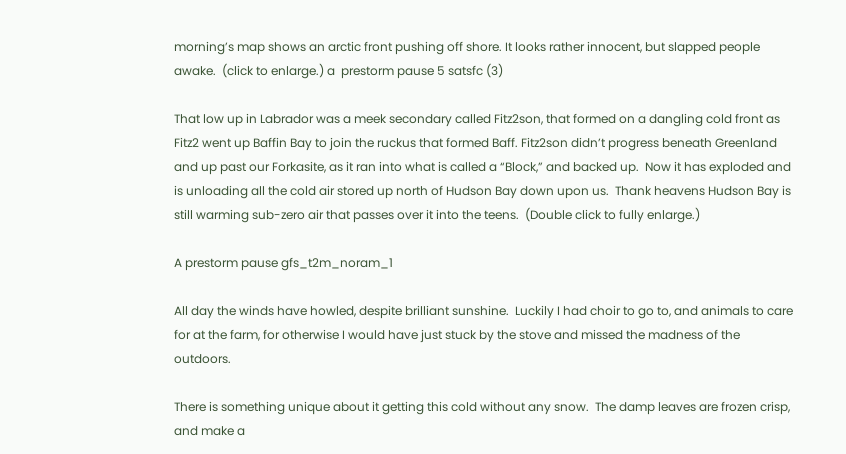morning’s map shows an arctic front pushing off shore. It looks rather innocent, but slapped people awake.  (click to enlarge.) a  prestorm pause 5 satsfc (3)

That low up in Labrador was a meek secondary called Fitz2son, that formed on a dangling cold front as Fitz2 went up Baffin Bay to join the ruckus that formed Baff. Fitz2son didn’t progress beneath Greenland and up past our Forkasite, as it ran into what is called a “Block,” and backed up.  Now it has exploded and is unloading all the cold air stored up north of Hudson Bay down upon us.  Thank heavens Hudson Bay is still warming sub-zero air that passes over it into the teens.  (Double click to fully enlarge.)

A prestorm pause gfs_t2m_noram_1

All day the winds have howled, despite brilliant sunshine.  Luckily I had choir to go to, and animals to care for at the farm, for otherwise I would have just stuck by the stove and missed the madness of the outdoors.

There is something unique about it getting this cold without any snow.  The damp leaves are frozen crisp, and make a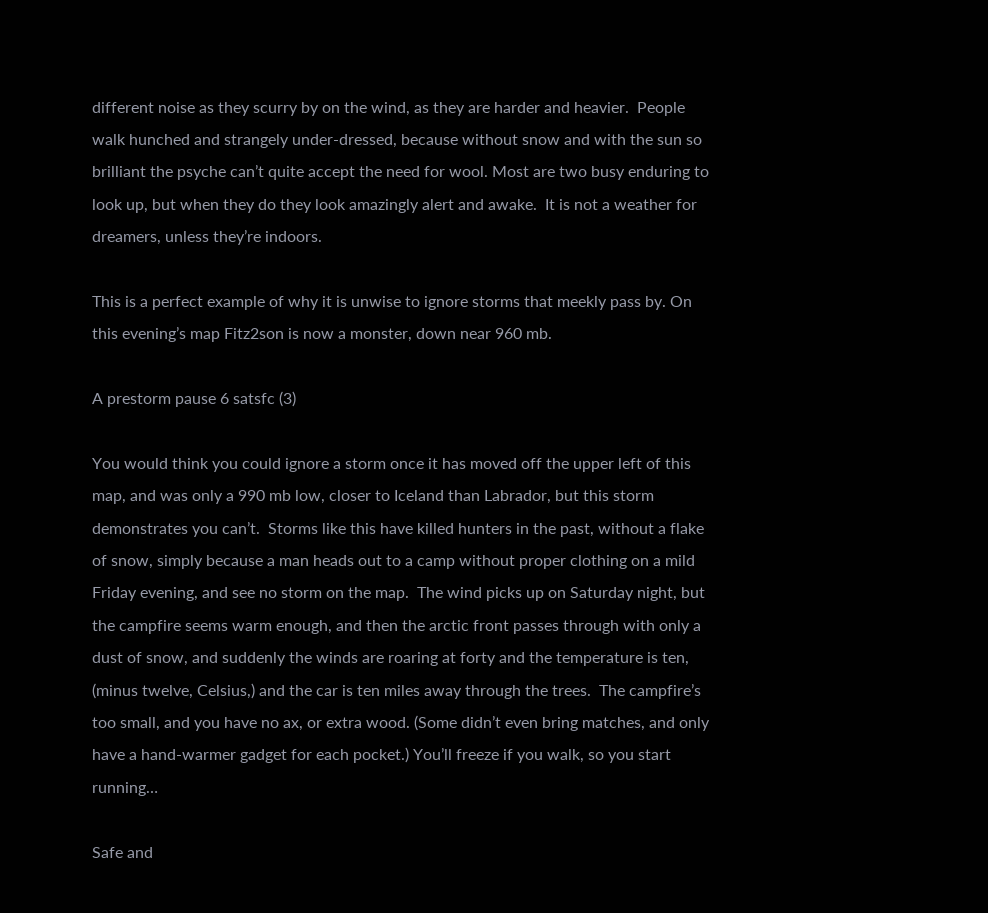different noise as they scurry by on the wind, as they are harder and heavier.  People walk hunched and strangely under-dressed, because without snow and with the sun so brilliant the psyche can’t quite accept the need for wool. Most are two busy enduring to look up, but when they do they look amazingly alert and awake.  It is not a weather for dreamers, unless they’re indoors.

This is a perfect example of why it is unwise to ignore storms that meekly pass by. On this evening’s map Fitz2son is now a monster, down near 960 mb.

A prestorm pause 6 satsfc (3)

You would think you could ignore a storm once it has moved off the upper left of this map, and was only a 990 mb low, closer to Iceland than Labrador, but this storm demonstrates you can’t.  Storms like this have killed hunters in the past, without a flake of snow, simply because a man heads out to a camp without proper clothing on a mild Friday evening, and see no storm on the map.  The wind picks up on Saturday night, but the campfire seems warm enough, and then the arctic front passes through with only a dust of snow, and suddenly the winds are roaring at forty and the temperature is ten,  (minus twelve, Celsius,) and the car is ten miles away through the trees.  The campfire’s too small, and you have no ax, or extra wood. (Some didn’t even bring matches, and only have a hand-warmer gadget for each pocket.) You’ll freeze if you walk, so you start running…

Safe and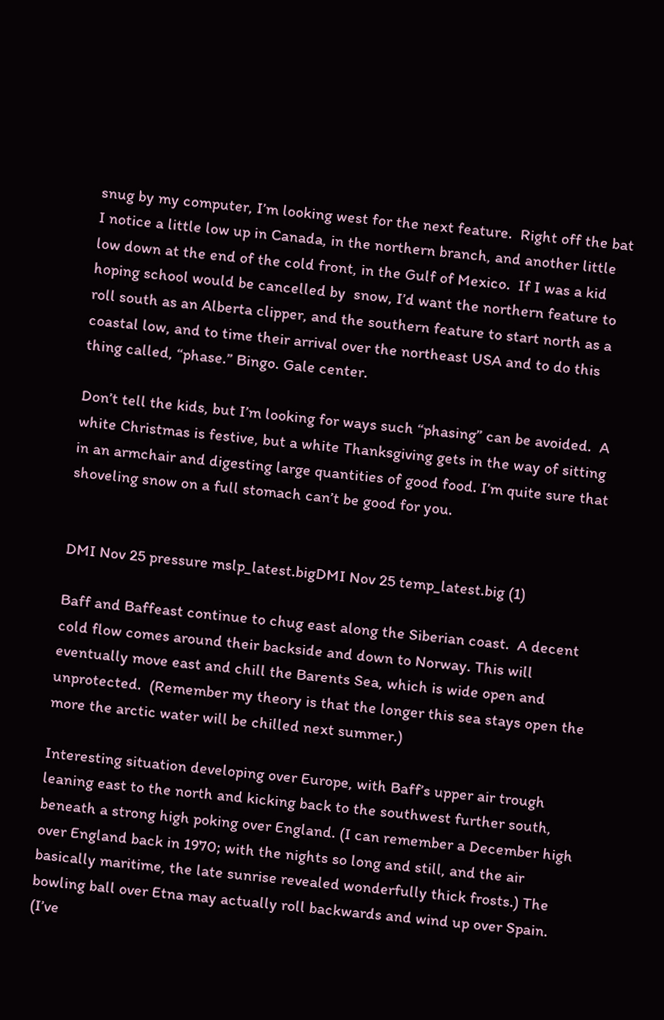snug by my computer, I’m looking west for the next feature.  Right off the bat I notice a little low up in Canada, in the northern branch, and another little low down at the end of the cold front, in the Gulf of Mexico.  If I was a kid hoping school would be cancelled by  snow, I’d want the northern feature to roll south as an Alberta clipper, and the southern feature to start north as a coastal low, and to time their arrival over the northeast USA and to do this thing called, “phase.” Bingo. Gale center.

Don’t tell the kids, but I’m looking for ways such “phasing” can be avoided.  A white Christmas is festive, but a white Thanksgiving gets in the way of sitting in an armchair and digesting large quantities of good food. I’m quite sure that shoveling snow on a full stomach can’t be good for you.


DMI Nov 25 pressure mslp_latest.bigDMI Nov 25 temp_latest.big (1)

Baff and Baffeast continue to chug east along the Siberian coast.  A decent cold flow comes around their backside and down to Norway. This will eventually move east and chill the Barents Sea, which is wide open and unprotected.  (Remember my theory is that the longer this sea stays open the more the arctic water will be chilled next summer.)

Interesting situation developing over Europe, with Baff’s upper air trough leaning east to the north and kicking back to the southwest further south, beneath a strong high poking over England. (I can remember a December high over England back in 1970; with the nights so long and still, and the air basically maritime, the late sunrise revealed wonderfully thick frosts.) The bowling ball over Etna may actually roll backwards and wind up over Spain. (I’ve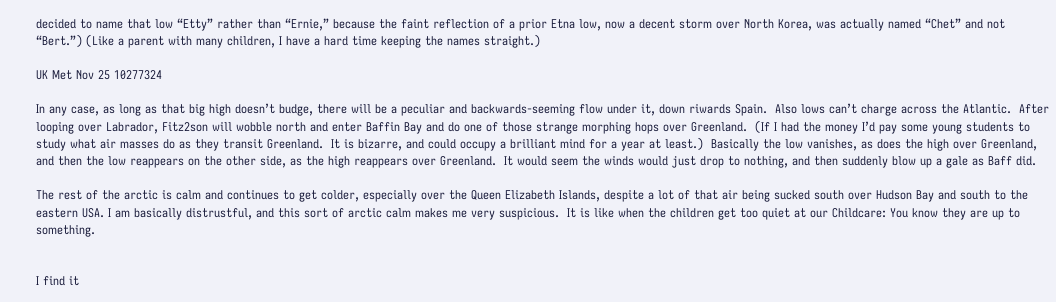decided to name that low “Etty” rather than “Ernie,” because the faint reflection of a prior Etna low, now a decent storm over North Korea, was actually named “Chet” and not “Bert.”) (Like a parent with many children, I have a hard time keeping the names straight.)

UK Met Nov 25 10277324

In any case, as long as that big high doesn’t budge, there will be a peculiar and backwards-seeming flow under it, down riwards Spain.  Also lows can’t charge across the Atlantic.  After looping over Labrador, Fitz2son will wobble north and enter Baffin Bay and do one of those strange morphing hops over Greenland.  (If I had the money I’d pay some young students to study what air masses do as they transit Greenland.  It is bizarre, and could occupy a brilliant mind for a year at least.)  Basically the low vanishes, as does the high over Greenland, and then the low reappears on the other side, as the high reappears over Greenland.  It would seem the winds would just drop to nothing, and then suddenly blow up a gale as Baff did.

The rest of the arctic is calm and continues to get colder, especially over the Queen Elizabeth Islands, despite a lot of that air being sucked south over Hudson Bay and south to the eastern USA. I am basically distrustful, and this sort of arctic calm makes me very suspicious.  It is like when the children get too quiet at our Childcare: You know they are up to something.


I find it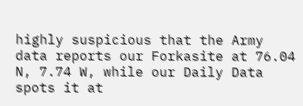highly suspicious that the Army data reports our Forkasite at 76.04 N, 7.74 W, while our Daily Data spots it at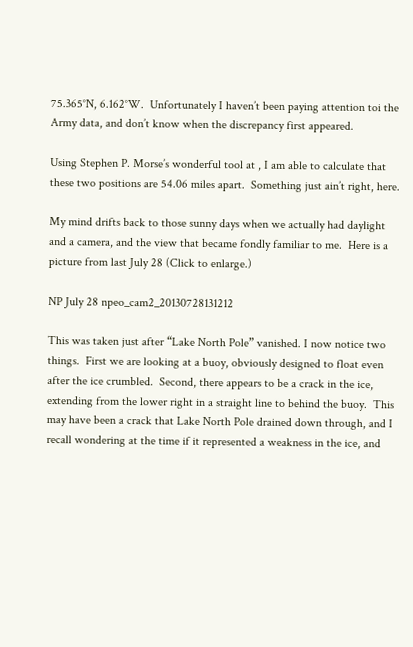75.365°N, 6.162°W.  Unfortunately I haven’t been paying attention toi the Army data, and don’t know when the discrepancy first appeared.

Using Stephen P. Morse’s wonderful tool at , I am able to calculate that these two positions are 54.06 miles apart.  Something just ain’t right, here.

My mind drifts back to those sunny days when we actually had daylight and a camera, and the view that became fondly familiar to me.  Here is a picture from last July 28 (Click to enlarge.)

NP July 28 npeo_cam2_20130728131212

This was taken just after “Lake North Pole” vanished. I now notice two things.  First we are looking at a buoy, obviously designed to float even after the ice crumbled.  Second, there appears to be a crack in the ice, extending from the lower right in a straight line to behind the buoy.  This may have been a crack that Lake North Pole drained down through, and I recall wondering at the time if it represented a weakness in the ice, and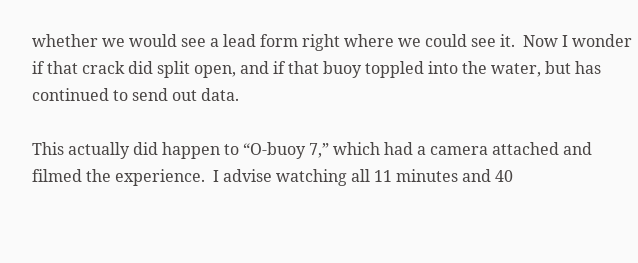whether we would see a lead form right where we could see it.  Now I wonder if that crack did split open, and if that buoy toppled into the water, but has continued to send out data.

This actually did happen to “O-buoy 7,” which had a camera attached and filmed the experience.  I advise watching all 11 minutes and 40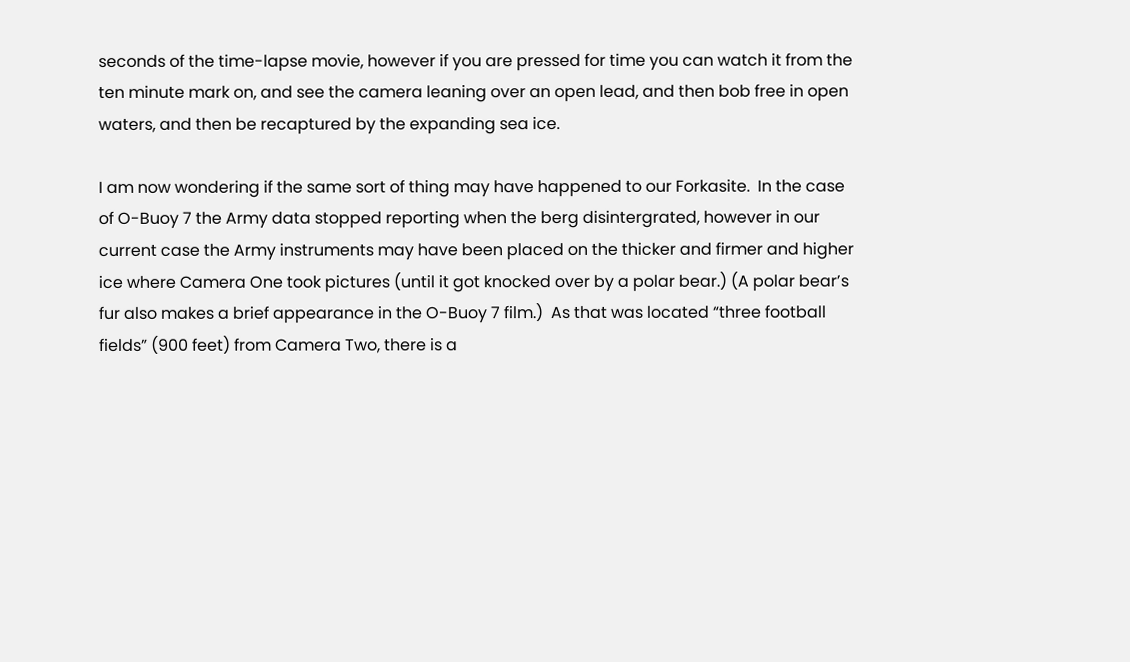seconds of the time-lapse movie, however if you are pressed for time you can watch it from the ten minute mark on, and see the camera leaning over an open lead, and then bob free in open waters, and then be recaptured by the expanding sea ice.

I am now wondering if the same sort of thing may have happened to our Forkasite.  In the case of O-Buoy 7 the Army data stopped reporting when the berg disintergrated, however in our current case the Army instruments may have been placed on the thicker and firmer and higher ice where Camera One took pictures (until it got knocked over by a polar bear.) (A polar bear’s fur also makes a brief appearance in the O-Buoy 7 film.)  As that was located “three football fields” (900 feet) from Camera Two, there is a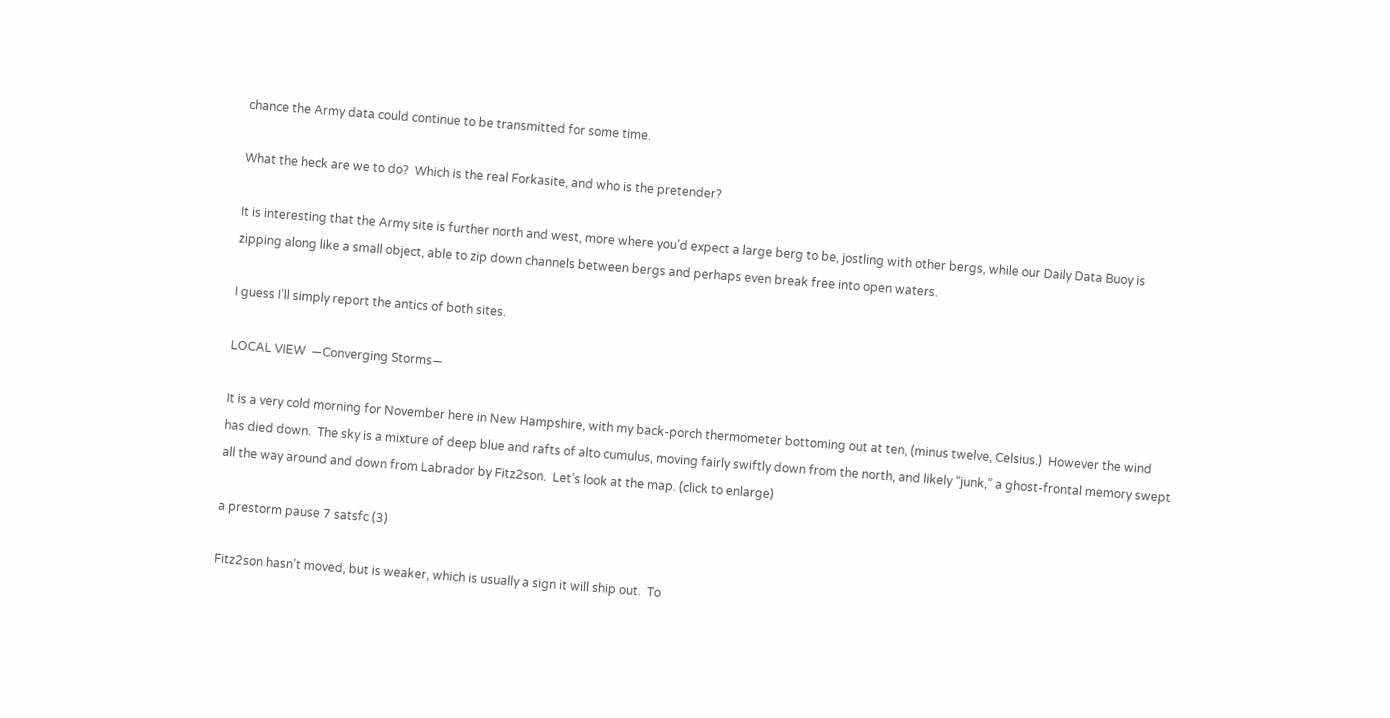chance the Army data could continue to be transmitted for some time.

What the heck are we to do?  Which is the real Forkasite, and who is the pretender?

It is interesting that the Army site is further north and west, more where you’d expect a large berg to be, jostling with other bergs, while our Daily Data Buoy is zipping along like a small object, able to zip down channels between bergs and perhaps even break free into open waters.

I guess I’ll simply report the antics of both sites.

LOCAL VIEW  —Converging Storms—

It is a very cold morning for November here in New Hampshire, with my back-porch thermometer bottoming out at ten, (minus twelve, Celsius.)  However the wind has died down.  The sky is a mixture of deep blue and rafts of alto cumulus, moving fairly swiftly down from the north, and likely “junk,” a ghost-frontal memory swept all the way around and down from Labrador by Fitz2son.  Let’s look at the map. (click to enlarge)

a prestorm pause 7 satsfc (3)

Fitz2son hasn’t moved, but is weaker, which is usually a sign it will ship out.  To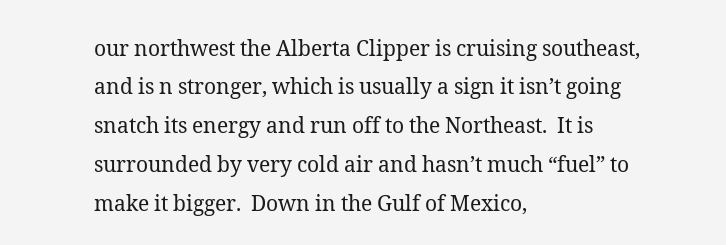our northwest the Alberta Clipper is cruising southeast, and is n stronger, which is usually a sign it isn’t going snatch its energy and run off to the Northeast.  It is surrounded by very cold air and hasn’t much “fuel” to make it bigger.  Down in the Gulf of Mexico,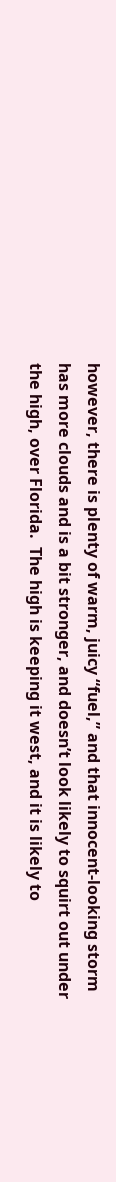however, there is plenty of warm, juicy “fuel,” and that innocent-looking storm has more clouds and is a bit stronger, and doesn’t look likely to squirt out under the high, over Florida.  The high is keeping it west, and it is likely to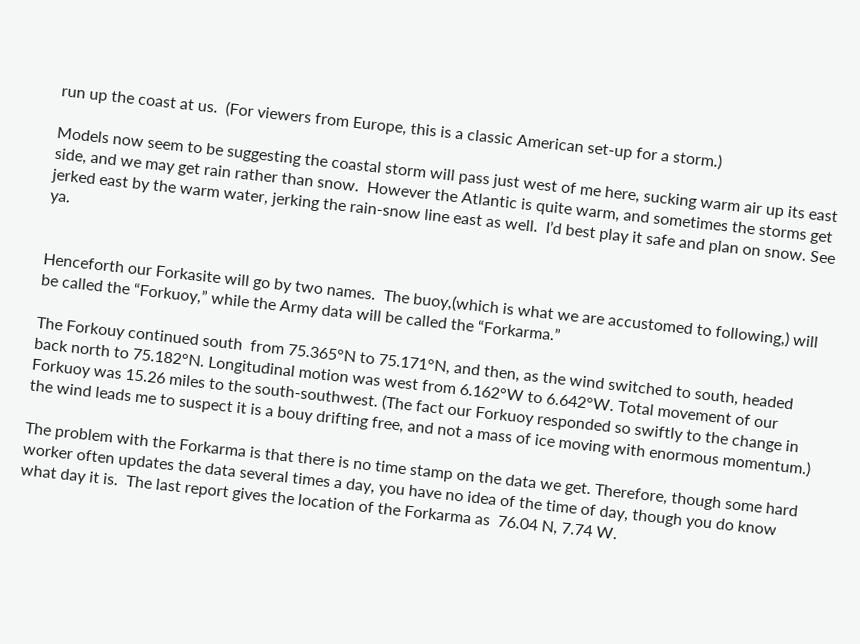run up the coast at us.  (For viewers from Europe, this is a classic American set-up for a storm.)

Models now seem to be suggesting the coastal storm will pass just west of me here, sucking warm air up its east side, and we may get rain rather than snow.  However the Atlantic is quite warm, and sometimes the storms get jerked east by the warm water, jerking the rain-snow line east as well.  I’d best play it safe and plan on snow. See ya.


Henceforth our Forkasite will go by two names.  The buoy,(which is what we are accustomed to following,) will be called the “Forkuoy,” while the Army data will be called the “Forkarma.”

The Forkouy continued south  from 75.365°N to 75.171°N, and then, as the wind switched to south, headed back north to 75.182°N. Longitudinal motion was west from 6.162°W to 6.642°W. Total movement of our Forkuoy was 15.26 miles to the south-southwest. (The fact our Forkuoy responded so swiftly to the change in the wind leads me to suspect it is a bouy drifting free, and not a mass of ice moving with enormous momentum.)

The problem with the Forkarma is that there is no time stamp on the data we get. Therefore, though some hard worker often updates the data several times a day, you have no idea of the time of day, though you do know what day it is.  The last report gives the location of the Forkarma as  76.04 N, 7.74 W.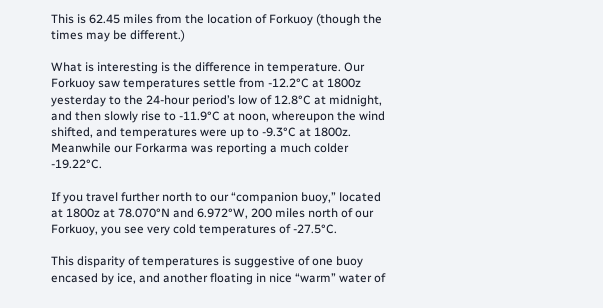This is 62.45 miles from the location of Forkuoy (though the times may be different.)

What is interesting is the difference in temperature. Our Forkuoy saw temperatures settle from -12.2°C at 1800z yesterday to the 24-hour period’s low of 12.8°C at midnight, and then slowly rise to -11.9°C at noon, whereupon the wind shifted, and temperatures were up to -9.3°C at 1800z. Meanwhile our Forkarma was reporting a much colder -19.22°C.

If you travel further north to our “companion buoy,” located at 1800z at 78.070°N and 6.972°W, 200 miles north of our Forkuoy, you see very cold temperatures of -27.5°C.

This disparity of temperatures is suggestive of one buoy encased by ice, and another floating in nice “warm” water of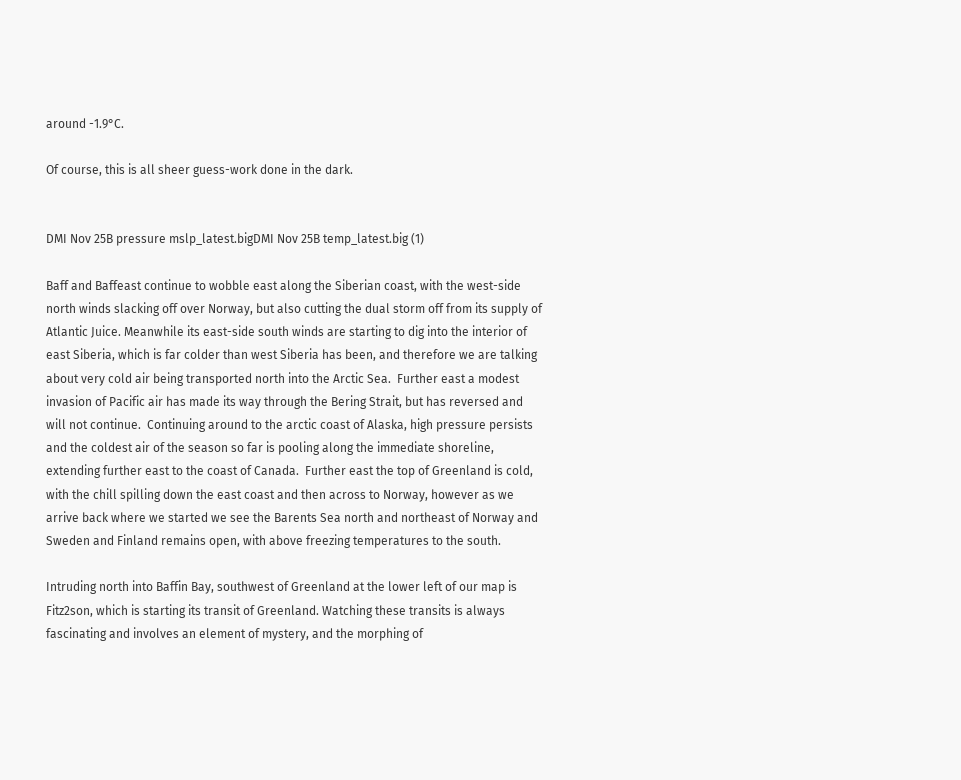around -1.9°C.

Of course, this is all sheer guess-work done in the dark.


DMI Nov 25B pressure mslp_latest.bigDMI Nov 25B temp_latest.big (1)

Baff and Baffeast continue to wobble east along the Siberian coast, with the west-side north winds slacking off over Norway, but also cutting the dual storm off from its supply of Atlantic Juice. Meanwhile its east-side south winds are starting to dig into the interior of east Siberia, which is far colder than west Siberia has been, and therefore we are talking about very cold air being transported north into the Arctic Sea.  Further east a modest invasion of Pacific air has made its way through the Bering Strait, but has reversed and will not continue.  Continuing around to the arctic coast of Alaska, high pressure persists and the coldest air of the season so far is pooling along the immediate shoreline, extending further east to the coast of Canada.  Further east the top of Greenland is cold, with the chill spilling down the east coast and then across to Norway, however as we arrive back where we started we see the Barents Sea north and northeast of Norway and Sweden and Finland remains open, with above freezing temperatures to the south.

Intruding north into Baffin Bay, southwest of Greenland at the lower left of our map is Fitz2son, which is starting its transit of Greenland. Watching these transits is always fascinating and involves an element of mystery, and the morphing of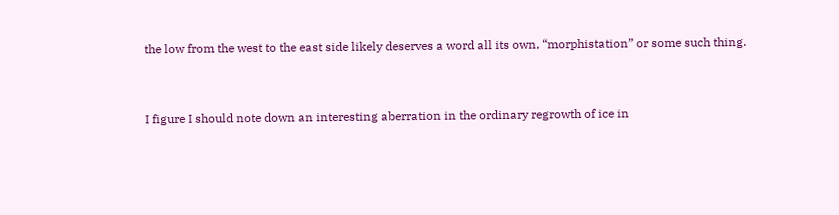the low from the west to the east side likely deserves a word all its own, “morphistation” or some such thing.


I figure I should note down an interesting aberration in the ordinary regrowth of ice in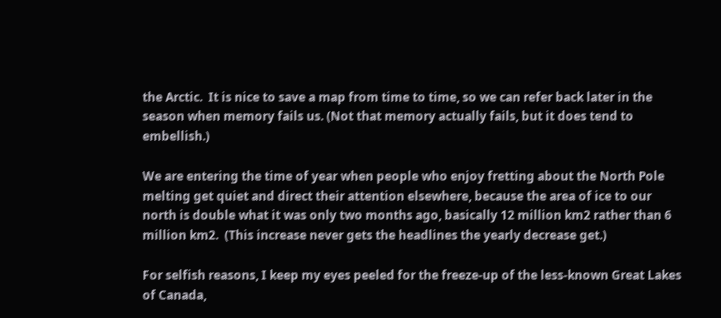the Arctic.  It is nice to save a map from time to time, so we can refer back later in the season when memory fails us. (Not that memory actually fails, but it does tend to embellish.)

We are entering the time of year when people who enjoy fretting about the North Pole melting get quiet and direct their attention elsewhere, because the area of ice to our north is double what it was only two months ago, basically 12 million km2 rather than 6 million km2.  (This increase never gets the headlines the yearly decrease get.)

For selfish reasons, I keep my eyes peeled for the freeze-up of the less-known Great Lakes of Canada,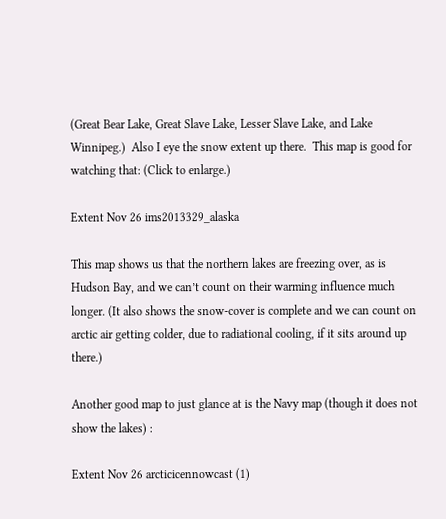(Great Bear Lake, Great Slave Lake, Lesser Slave Lake, and Lake Winnipeg.)  Also I eye the snow extent up there.  This map is good for watching that: (Click to enlarge.)

Extent Nov 26 ims2013329_alaska

This map shows us that the northern lakes are freezing over, as is Hudson Bay, and we can’t count on their warming influence much longer. (It also shows the snow-cover is complete and we can count on arctic air getting colder, due to radiational cooling, if it sits around up there.)

Another good map to just glance at is the Navy map (though it does not show the lakes) :

Extent Nov 26 arcticicennowcast (1)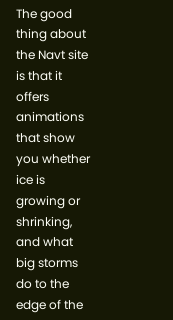The good thing about the Navt site is that it offers animations that show you whether ice is growing or shrinking, and what big storms do to the edge of the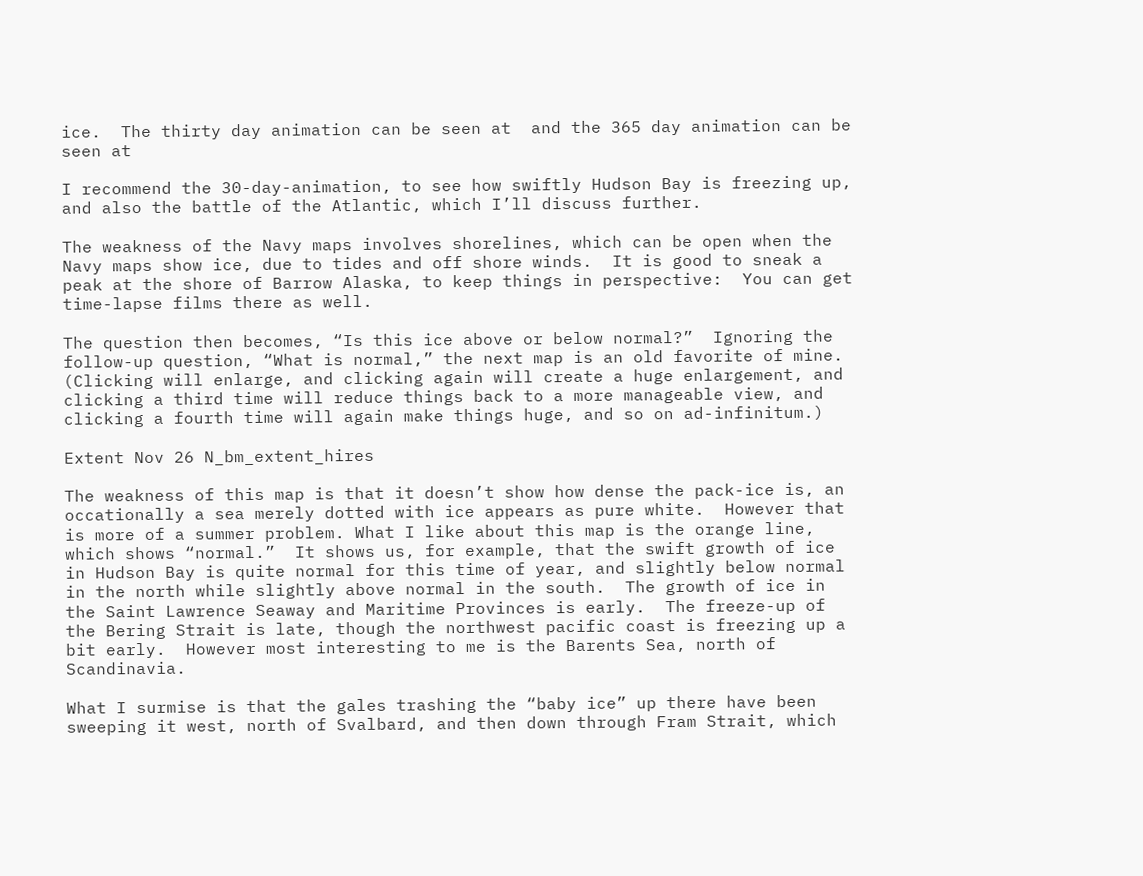ice.  The thirty day animation can be seen at  and the 365 day animation can be seen at

I recommend the 30-day-animation, to see how swiftly Hudson Bay is freezing up, and also the battle of the Atlantic, which I’ll discuss further.

The weakness of the Navy maps involves shorelines, which can be open when the Navy maps show ice, due to tides and off shore winds.  It is good to sneak a peak at the shore of Barrow Alaska, to keep things in perspective:  You can get time-lapse films there as well.

The question then becomes, “Is this ice above or below normal?”  Ignoring the follow-up question, “What is normal,” the next map is an old favorite of mine.  (Clicking will enlarge, and clicking again will create a huge enlargement, and clicking a third time will reduce things back to a more manageable view, and clicking a fourth time will again make things huge, and so on ad-infinitum.)

Extent Nov 26 N_bm_extent_hires

The weakness of this map is that it doesn’t show how dense the pack-ice is, an occationally a sea merely dotted with ice appears as pure white.  However that is more of a summer problem. What I like about this map is the orange line, which shows “normal.”  It shows us, for example, that the swift growth of ice in Hudson Bay is quite normal for this time of year, and slightly below normal in the north while slightly above normal in the south.  The growth of ice in the Saint Lawrence Seaway and Maritime Provinces is early.  The freeze-up of the Bering Strait is late, though the northwest pacific coast is freezing up a bit early.  However most interesting to me is the Barents Sea, north of Scandinavia.

What I surmise is that the gales trashing the “baby ice” up there have been sweeping it west, north of Svalbard, and then down through Fram Strait, which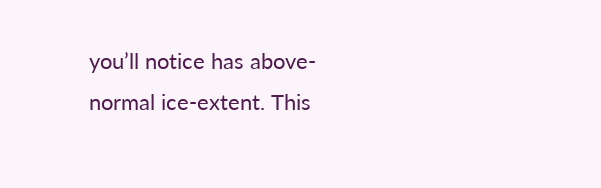you’ll notice has above-normal ice-extent. This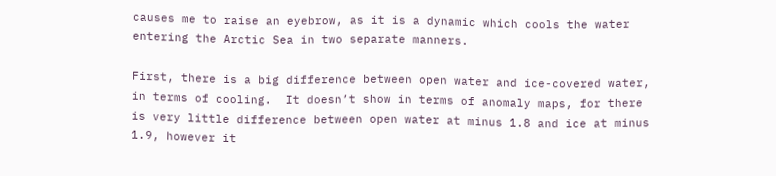causes me to raise an eyebrow, as it is a dynamic which cools the water entering the Arctic Sea in two separate manners.

First, there is a big difference between open water and ice-covered water, in terms of cooling.  It doesn’t show in terms of anomaly maps, for there is very little difference between open water at minus 1.8 and ice at minus 1.9, however it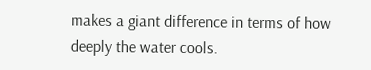makes a giant difference in terms of how deeply the water cools.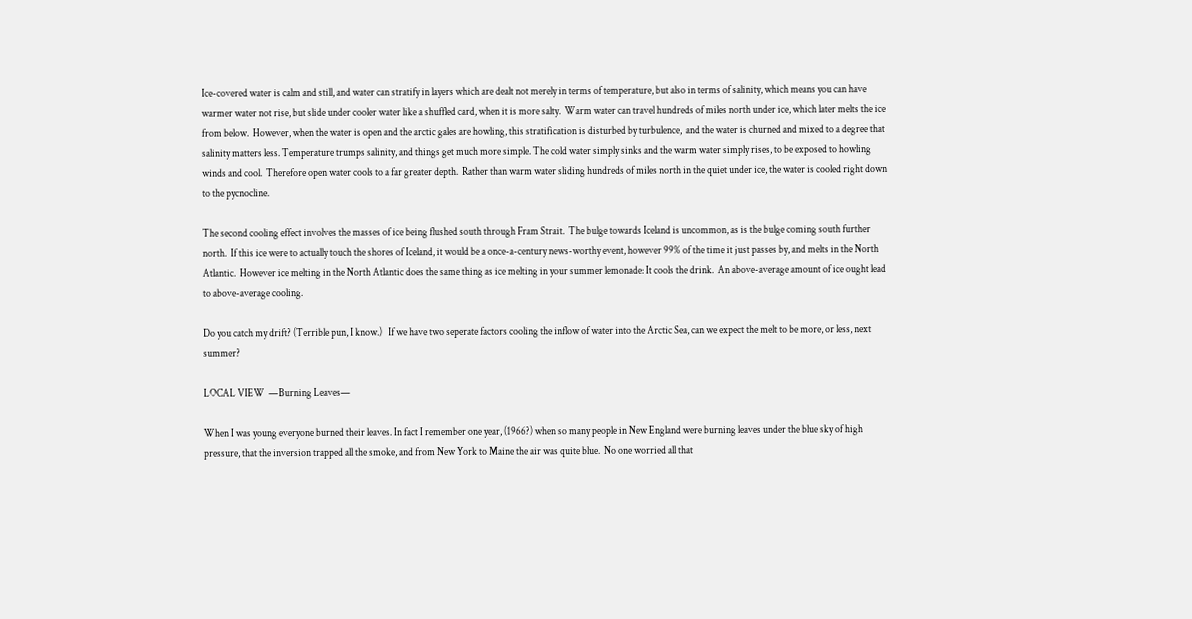Ice-covered water is calm and still, and water can stratify in layers which are dealt not merely in terms of temperature, but also in terms of salinity, which means you can have warmer water not rise, but slide under cooler water like a shuffled card, when it is more salty.  Warm water can travel hundreds of miles north under ice, which later melts the ice from below.  However, when the water is open and the arctic gales are howling, this stratification is disturbed by turbulence,  and the water is churned and mixed to a degree that salinity matters less. Temperature trumps salinity, and things get much more simple. The cold water simply sinks and the warm water simply rises, to be exposed to howling winds and cool.  Therefore open water cools to a far greater depth.  Rather than warm water sliding hundreds of miles north in the quiet under ice, the water is cooled right down to the pycnocline.

The second cooling effect involves the masses of ice being flushed south through Fram Strait.  The bulge towards Iceland is uncommon, as is the bulge coming south further north.  If this ice were to actually touch the shores of Iceland, it would be a once-a-century news-worthy event, however 99% of the time it just passes by, and melts in the North Atlantic.  However ice melting in the North Atlantic does the same thing as ice melting in your summer lemonade: It cools the drink.  An above-average amount of ice ought lead to above-average cooling.

Do you catch my drift? (Terrible pun, I know.)   If we have two seperate factors cooling the inflow of water into the Arctic Sea, can we expect the melt to be more, or less, next summer?

LOCAL VIEW  —Burning Leaves—

When I was young everyone burned their leaves. In fact I remember one year, (1966?) when so many people in New England were burning leaves under the blue sky of high pressure, that the inversion trapped all the smoke, and from New York to Maine the air was quite blue.  No one worried all that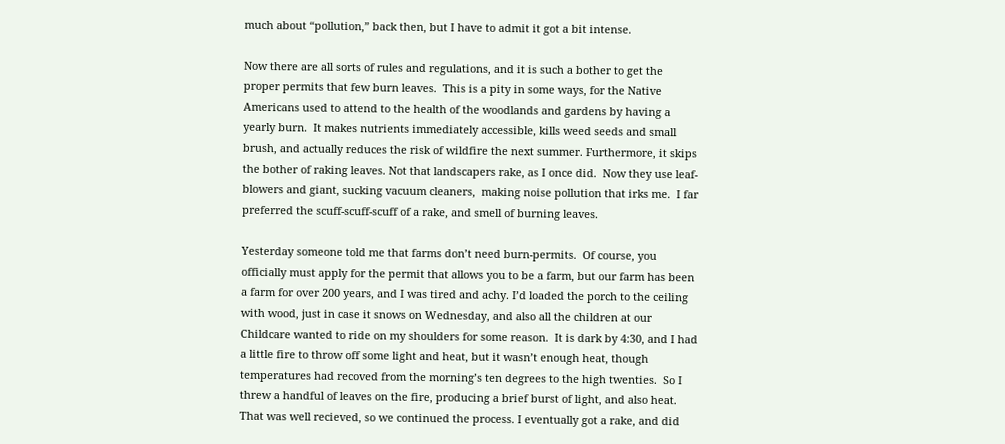much about “pollution,” back then, but I have to admit it got a bit intense.

Now there are all sorts of rules and regulations, and it is such a bother to get the proper permits that few burn leaves.  This is a pity in some ways, for the Native Americans used to attend to the health of the woodlands and gardens by having a yearly burn.  It makes nutrients immediately accessible, kills weed seeds and small brush, and actually reduces the risk of wildfire the next summer. Furthermore, it skips the bother of raking leaves. Not that landscapers rake, as I once did.  Now they use leaf-blowers and giant, sucking vacuum cleaners,  making noise pollution that irks me.  I far preferred the scuff-scuff-scuff of a rake, and smell of burning leaves.

Yesterday someone told me that farms don’t need burn-permits.  Of course, you officially must apply for the permit that allows you to be a farm, but our farm has been a farm for over 200 years, and I was tired and achy. I’d loaded the porch to the ceiling with wood, just in case it snows on Wednesday, and also all the children at our Childcare wanted to ride on my shoulders for some reason.  It is dark by 4:30, and I had a little fire to throw off some light and heat, but it wasn’t enough heat, though temperatures had recoved from the morning’s ten degrees to the high twenties.  So I threw a handful of leaves on the fire, producing a brief burst of light, and also heat.  That was well recieved, so we continued the process. I eventually got a rake, and did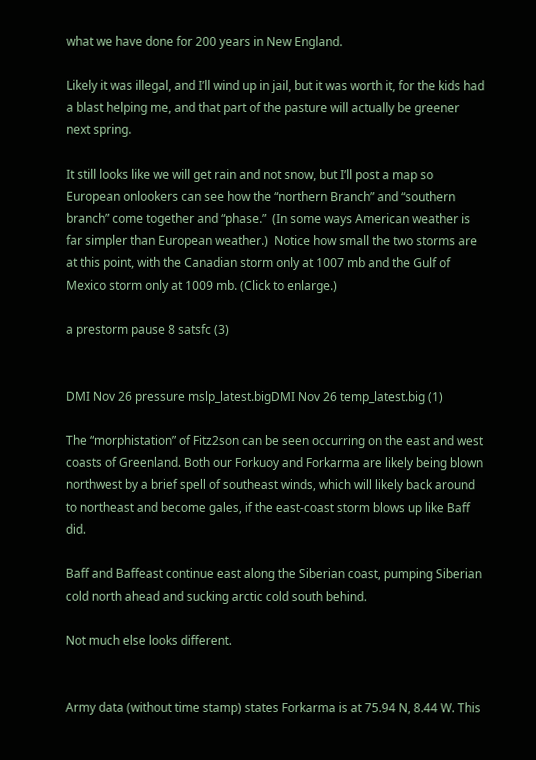what we have done for 200 years in New England.

Likely it was illegal, and I’ll wind up in jail, but it was worth it, for the kids had a blast helping me, and that part of the pasture will actually be greener next spring.

It still looks like we will get rain and not snow, but I’ll post a map so European onlookers can see how the “northern Branch” and “southern branch” come together and “phase.”  (In some ways American weather is far simpler than European weather.)  Notice how small the two storms are at this point, with the Canadian storm only at 1007 mb and the Gulf of Mexico storm only at 1009 mb. (Click to enlarge.)

a prestorm pause 8 satsfc (3)


DMI Nov 26 pressure mslp_latest.bigDMI Nov 26 temp_latest.big (1)

The “morphistation” of Fitz2son can be seen occurring on the east and west coasts of Greenland. Both our Forkuoy and Forkarma are likely being blown northwest by a brief spell of southeast winds, which will likely back around to northeast and become gales, if the east-coast storm blows up like Baff did.

Baff and Baffeast continue east along the Siberian coast, pumping Siberian cold north ahead and sucking arctic cold south behind.

Not much else looks different.


Army data (without time stamp) states Forkarma is at 75.94 N, 8.44 W. This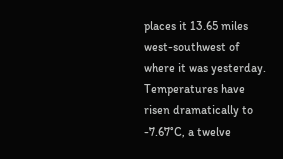places it 13.65 miles west-southwest of where it was yesterday.  Temperatures have risen dramatically to -7.67°C, a twelve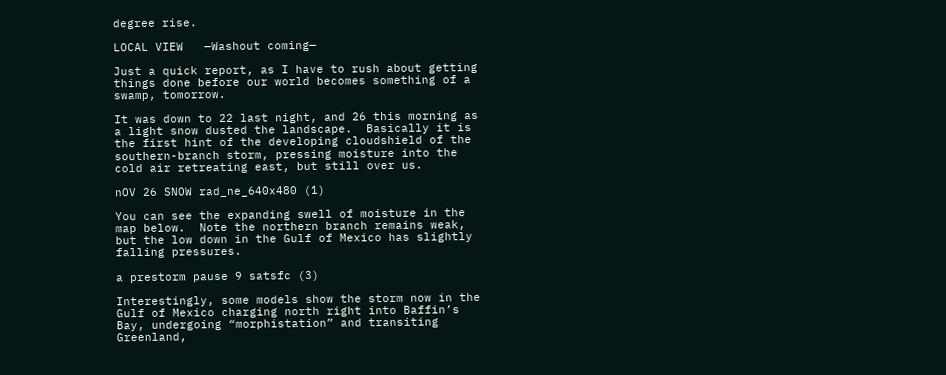degree rise.

LOCAL VIEW   —Washout coming—

Just a quick report, as I have to rush about getting things done before our world becomes something of a swamp, tomorrow.

It was down to 22 last night, and 26 this morning as a light snow dusted the landscape.  Basically it is the first hint of the developing cloudshield of the southern-branch storm, pressing moisture into the cold air retreating east, but still over us.

nOV 26 SNOW rad_ne_640x480 (1)

You can see the expanding swell of moisture in the map below.  Note the northern branch remains weak, but the low down in the Gulf of Mexico has slightly falling pressures.

a prestorm pause 9 satsfc (3)

Interestingly, some models show the storm now in the Gulf of Mexico charging north right into Baffin’s Bay, undergoing “morphistation” and transiting Greenland,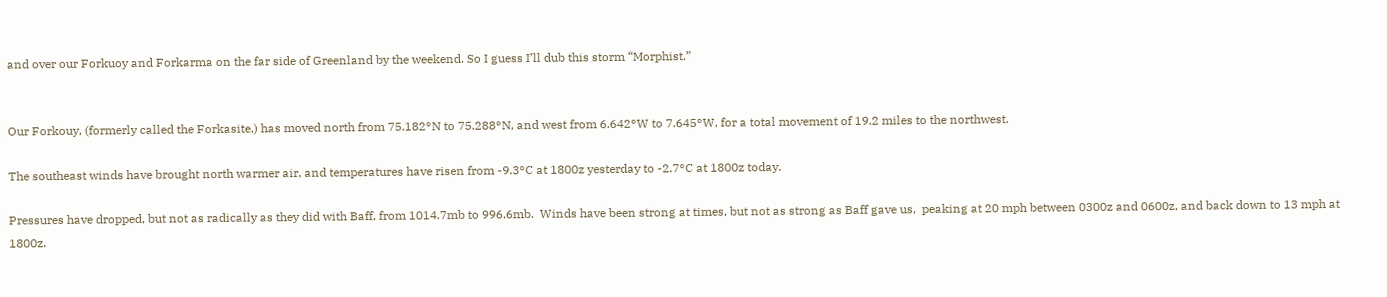and over our Forkuoy and Forkarma on the far side of Greenland by the weekend. So I guess I’ll dub this storm “Morphist.”


Our Forkouy, (formerly called the Forkasite,) has moved north from 75.182°N to 75.288°N, and west from 6.642°W to 7.645°W, for a total movement of 19.2 miles to the northwest.

The southeast winds have brought north warmer air, and temperatures have risen from -9.3°C at 1800z yesterday to -2.7°C at 1800z today.

Pressures have dropped, but not as radically as they did with Baff, from 1014.7mb to 996.6mb.  Winds have been strong at times, but not as strong as Baff gave us,  peaking at 20 mph between 0300z and 0600z, and back down to 13 mph at 1800z.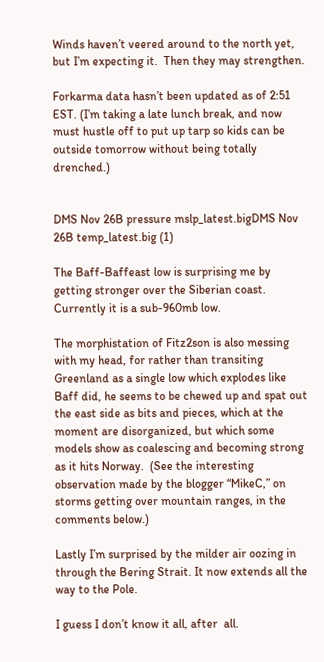Winds haven’t veered around to the north yet, but I’m expecting it.  Then they may strengthen.

Forkarma data hasn’t been updated as of 2:51 EST. (I’m taking a late lunch break, and now must hustle off to put up tarp so kids can be outside tomorrow without being totally drenched.)


DMS Nov 26B pressure mslp_latest.bigDMS Nov 26B temp_latest.big (1)

The Baff-Baffeast low is surprising me by getting stronger over the Siberian coast.  Currently it is a sub-960mb low.

The morphistation of Fitz2son is also messing with my head, for rather than transiting Greenland as a single low which explodes like Baff did, he seems to be chewed up and spat out the east side as bits and pieces, which at the moment are disorganized, but which some models show as coalescing and becoming strong as it hits Norway.  (See the interesting observation made by the blogger “MikeC,” on storms getting over mountain ranges, in the comments below.)

Lastly I’m surprised by the milder air oozing in through the Bering Strait. It now extends all the way to the Pole.

I guess I don’t know it all, after  all.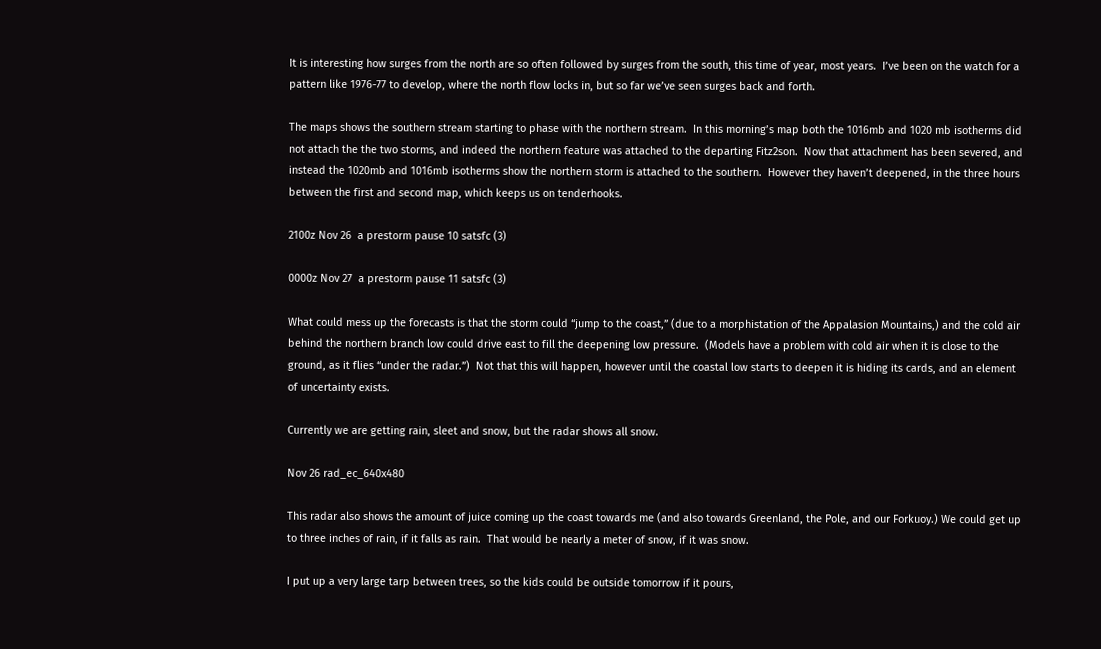It is interesting how surges from the north are so often followed by surges from the south, this time of year, most years.  I’ve been on the watch for a pattern like 1976-77 to develop, where the north flow locks in, but so far we’ve seen surges back and forth.

The maps shows the southern stream starting to phase with the northern stream.  In this morning’s map both the 1016mb and 1020 mb isotherms did not attach the the two storms, and indeed the northern feature was attached to the departing Fitz2son.  Now that attachment has been severed, and instead the 1020mb and 1016mb isotherms show the northern storm is attached to the southern.  However they haven’t deepened, in the three hours between the first and second map, which keeps us on tenderhooks.

2100z Nov 26  a prestorm pause 10 satsfc (3)

0000z Nov 27  a prestorm pause 11 satsfc (3)

What could mess up the forecasts is that the storm could “jump to the coast,” (due to a morphistation of the Appalasion Mountains,) and the cold air behind the northern branch low could drive east to fill the deepening low pressure.  (Models have a problem with cold air when it is close to the ground, as it flies “under the radar.”)  Not that this will happen, however until the coastal low starts to deepen it is hiding its cards, and an element of uncertainty exists.

Currently we are getting rain, sleet and snow, but the radar shows all snow.

Nov 26 rad_ec_640x480

This radar also shows the amount of juice coming up the coast towards me (and also towards Greenland, the Pole, and our Forkuoy.) We could get up to three inches of rain, if it falls as rain.  That would be nearly a meter of snow, if it was snow.

I put up a very large tarp between trees, so the kids could be outside tomorrow if it pours,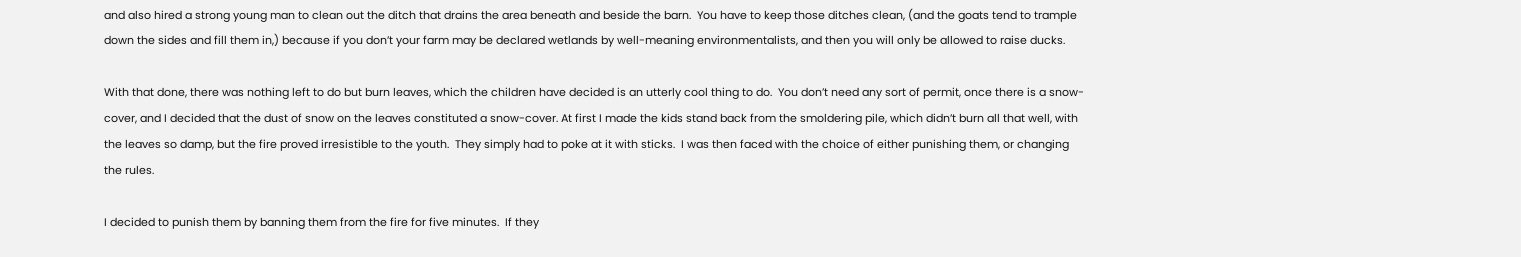and also hired a strong young man to clean out the ditch that drains the area beneath and beside the barn.  You have to keep those ditches clean, (and the goats tend to trample down the sides and fill them in,) because if you don’t your farm may be declared wetlands by well-meaning environmentalists, and then you will only be allowed to raise ducks.

With that done, there was nothing left to do but burn leaves, which the children have decided is an utterly cool thing to do.  You don’t need any sort of permit, once there is a snow-cover, and I decided that the dust of snow on the leaves constituted a snow-cover. At first I made the kids stand back from the smoldering pile, which didn’t burn all that well, with the leaves so damp, but the fire proved irresistible to the youth.  They simply had to poke at it with sticks.  I was then faced with the choice of either punishing them, or changing the rules.

I decided to punish them by banning them from the fire for five minutes.  If they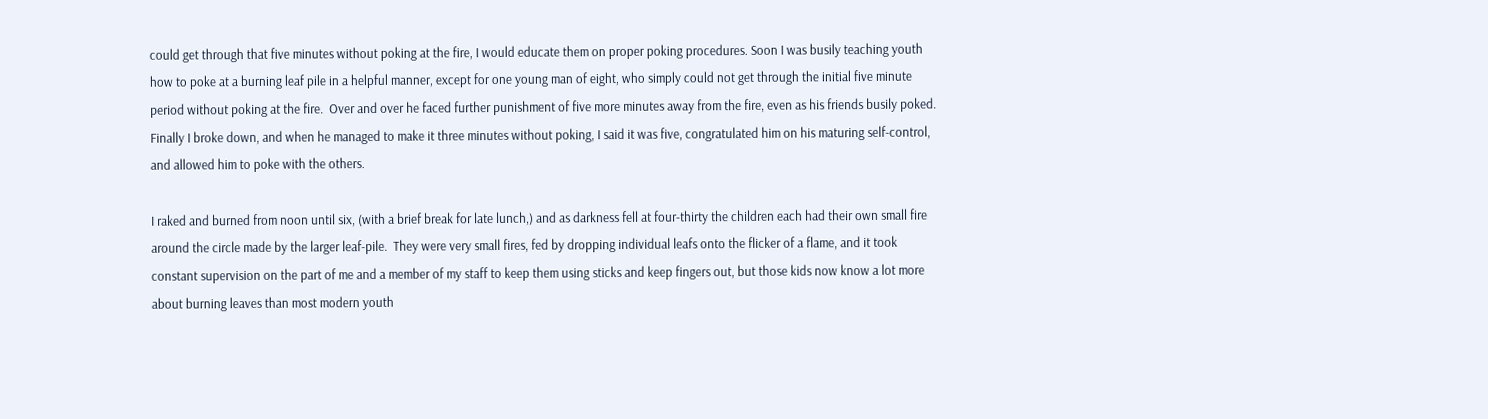could get through that five minutes without poking at the fire, I would educate them on proper poking procedures. Soon I was busily teaching youth how to poke at a burning leaf pile in a helpful manner, except for one young man of eight, who simply could not get through the initial five minute period without poking at the fire.  Over and over he faced further punishment of five more minutes away from the fire, even as his friends busily poked.  Finally I broke down, and when he managed to make it three minutes without poking, I said it was five, congratulated him on his maturing self-control, and allowed him to poke with the others.

I raked and burned from noon until six, (with a brief break for late lunch,) and as darkness fell at four-thirty the children each had their own small fire around the circle made by the larger leaf-pile.  They were very small fires, fed by dropping individual leafs onto the flicker of a flame, and it took constant supervision on the part of me and a member of my staff to keep them using sticks and keep fingers out, but those kids now know a lot more about burning leaves than most modern youth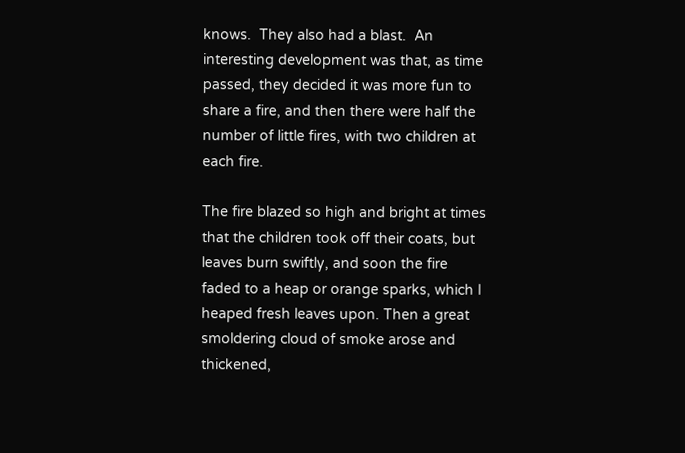knows.  They also had a blast.  An interesting development was that, as time passed, they decided it was more fun to share a fire, and then there were half the number of little fires, with two children at each fire.

The fire blazed so high and bright at times that the children took off their coats, but leaves burn swiftly, and soon the fire faded to a heap or orange sparks, which I heaped fresh leaves upon. Then a great smoldering cloud of smoke arose and thickened,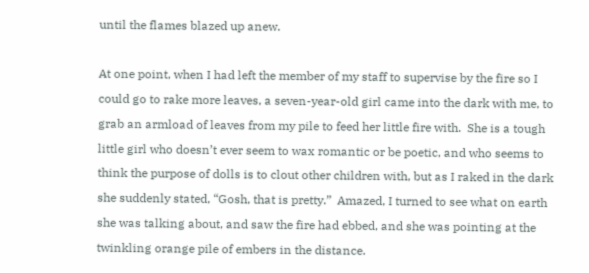until the flames blazed up anew.

At one point, when I had left the member of my staff to supervise by the fire so I could go to rake more leaves, a seven-year-old girl came into the dark with me, to grab an armload of leaves from my pile to feed her little fire with.  She is a tough little girl who doesn’t ever seem to wax romantic or be poetic, and who seems to think the purpose of dolls is to clout other children with, but as I raked in the dark she suddenly stated, “Gosh, that is pretty.”  Amazed, I turned to see what on earth she was talking about, and saw the fire had ebbed, and she was pointing at the twinkling orange pile of embers in the distance.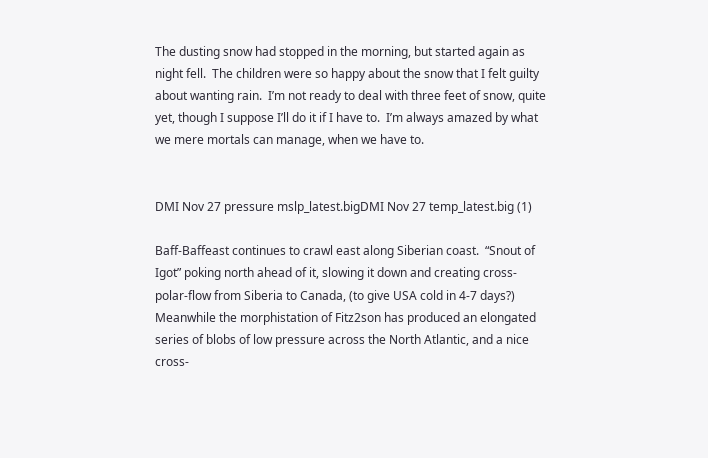The dusting snow had stopped in the morning, but started again as night fell.  The children were so happy about the snow that I felt guilty about wanting rain.  I’m not ready to deal with three feet of snow, quite yet, though I suppose I’ll do it if I have to.  I’m always amazed by what we mere mortals can manage, when we have to.


DMI Nov 27 pressure mslp_latest.bigDMI Nov 27 temp_latest.big (1)

Baff-Baffeast continues to crawl east along Siberian coast.  “Snout of Igot” poking north ahead of it, slowing it down and creating cross-polar-flow from Siberia to Canada, (to give USA cold in 4-7 days?)  Meanwhile the morphistation of Fitz2son has produced an elongated series of blobs of low pressure across the North Atlantic, and a nice cross-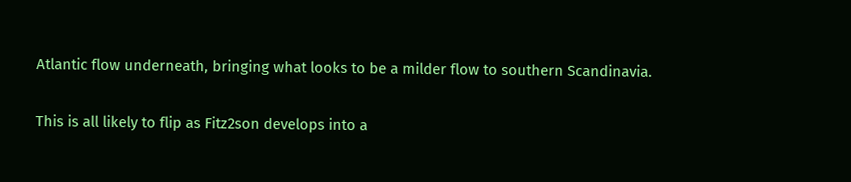Atlantic flow underneath, bringing what looks to be a milder flow to southern Scandinavia.

This is all likely to flip as Fitz2son develops into a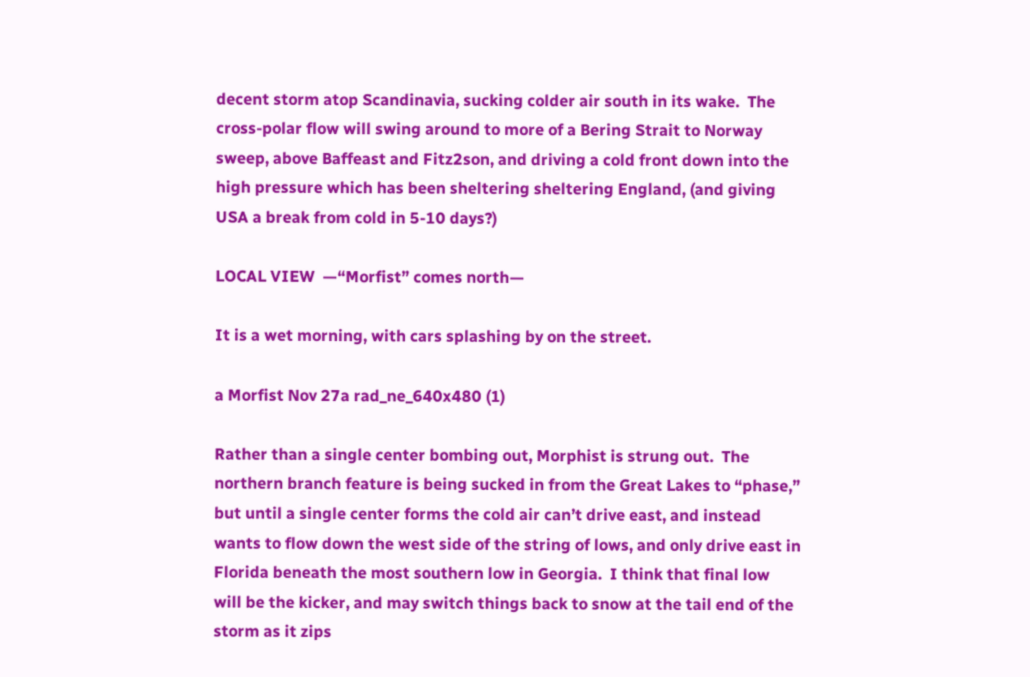decent storm atop Scandinavia, sucking colder air south in its wake.  The cross-polar flow will swing around to more of a Bering Strait to Norway sweep, above Baffeast and Fitz2son, and driving a cold front down into the high pressure which has been sheltering sheltering England, (and giving USA a break from cold in 5-10 days?)

LOCAL VIEW  —“Morfist” comes north—

It is a wet morning, with cars splashing by on the street.

a Morfist Nov 27a rad_ne_640x480 (1)

Rather than a single center bombing out, Morphist is strung out.  The northern branch feature is being sucked in from the Great Lakes to “phase,” but until a single center forms the cold air can’t drive east, and instead wants to flow down the west side of the string of lows, and only drive east in Florida beneath the most southern low in Georgia.  I think that final low will be the kicker, and may switch things back to snow at the tail end of the storm as it zips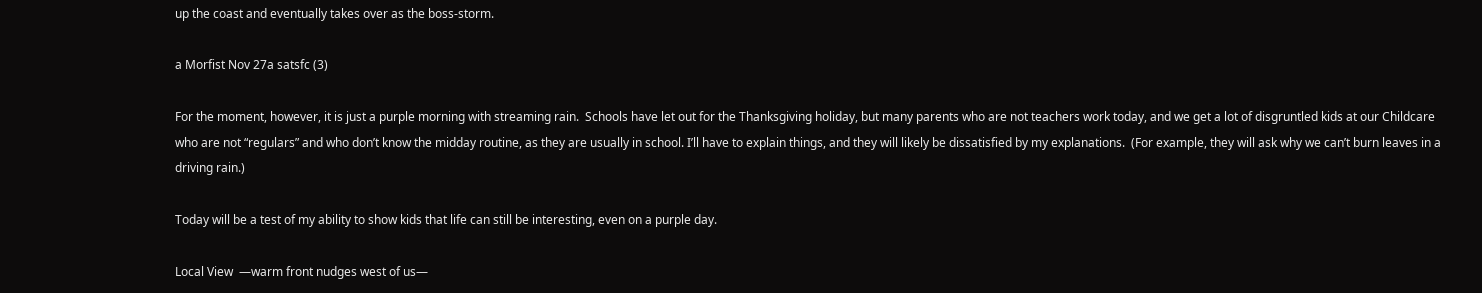up the coast and eventually takes over as the boss-storm.

a Morfist Nov 27a satsfc (3)

For the moment, however, it is just a purple morning with streaming rain.  Schools have let out for the Thanksgiving holiday, but many parents who are not teachers work today, and we get a lot of disgruntled kids at our Childcare who are not “regulars” and who don’t know the midday routine, as they are usually in school. I’ll have to explain things, and they will likely be dissatisfied by my explanations.  (For example, they will ask why we can’t burn leaves in a driving rain.)

Today will be a test of my ability to show kids that life can still be interesting, even on a purple day.

Local View  —warm front nudges west of us—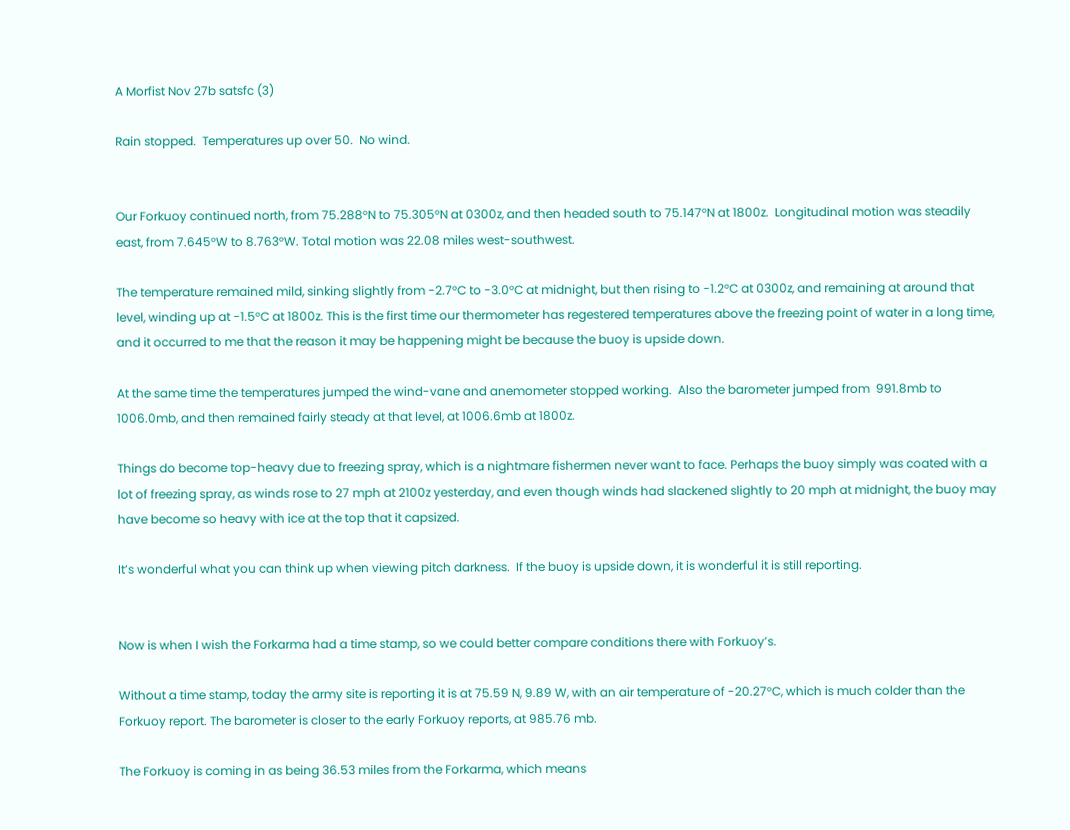A Morfist Nov 27b satsfc (3)

Rain stopped.  Temperatures up over 50.  No wind.


Our Forkuoy continued north, from 75.288°N to 75.305°N at 0300z, and then headed south to 75.147°N at 1800z.  Longitudinal motion was steadily east, from 7.645°W to 8.763°W. Total motion was 22.08 miles west-southwest.

The temperature remained mild, sinking slightly from -2.7°C to -3.0°C at midnight, but then rising to -1.2°C at 0300z, and remaining at around that level, winding up at -1.5°C at 1800z. This is the first time our thermometer has regestered temperatures above the freezing point of water in a long time, and it occurred to me that the reason it may be happening might be because the buoy is upside down.

At the same time the temperatures jumped the wind-vane and anemometer stopped working.  Also the barometer jumped from  991.8mb to  1006.0mb, and then remained fairly steady at that level, at 1006.6mb at 1800z.

Things do become top-heavy due to freezing spray, which is a nightmare fishermen never want to face. Perhaps the buoy simply was coated with a lot of freezing spray, as winds rose to 27 mph at 2100z yesterday, and even though winds had slackened slightly to 20 mph at midnight, the buoy may have become so heavy with ice at the top that it capsized.

It’s wonderful what you can think up when viewing pitch darkness.  If the buoy is upside down, it is wonderful it is still reporting.


Now is when I wish the Forkarma had a time stamp, so we could better compare conditions there with Forkuoy’s.

Without a time stamp, today the army site is reporting it is at 75.59 N, 9.89 W, with an air temperature of -20.27°C, which is much colder than the Forkuoy report. The barometer is closer to the early Forkuoy reports, at 985.76 mb.

The Forkuoy is coming in as being 36.53 miles from the Forkarma, which means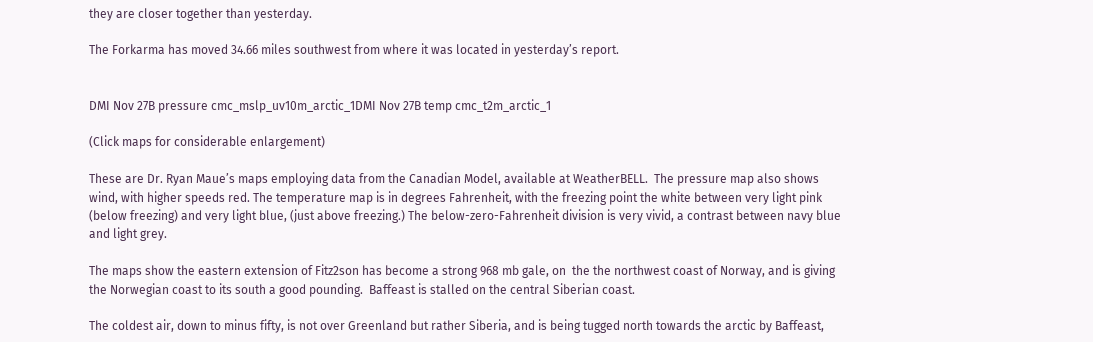they are closer together than yesterday.

The Forkarma has moved 34.66 miles southwest from where it was located in yesterday’s report.


DMI Nov 27B pressure cmc_mslp_uv10m_arctic_1DMI Nov 27B temp cmc_t2m_arctic_1

(Click maps for considerable enlargement)

These are Dr. Ryan Maue’s maps employing data from the Canadian Model, available at WeatherBELL.  The pressure map also shows wind, with higher speeds red. The temperature map is in degrees Fahrenheit, with the freezing point the white between very light pink (below freezing) and very light blue, (just above freezing.) The below-zero-Fahrenheit division is very vivid, a contrast between navy blue and light grey.

The maps show the eastern extension of Fitz2son has become a strong 968 mb gale, on  the the northwest coast of Norway, and is giving the Norwegian coast to its south a good pounding.  Baffeast is stalled on the central Siberian coast.

The coldest air, down to minus fifty, is not over Greenland but rather Siberia, and is being tugged north towards the arctic by Baffeast,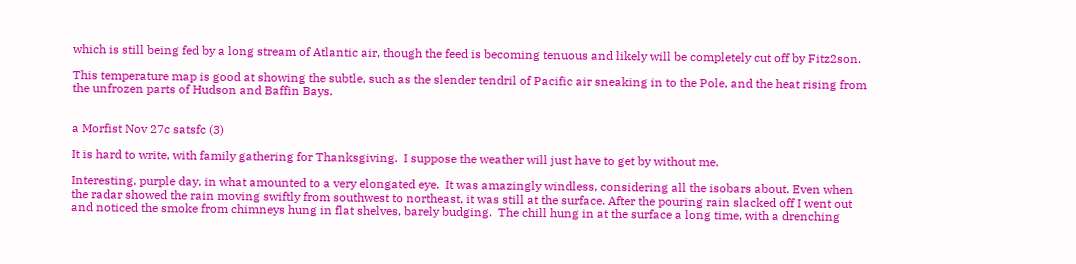which is still being fed by a long stream of Atlantic air, though the feed is becoming tenuous and likely will be completely cut off by Fitz2son.

This temperature map is good at showing the subtle, such as the slender tendril of Pacific air sneaking in to the Pole, and the heat rising from the unfrozen parts of Hudson and Baffin Bays.


a Morfist Nov 27c satsfc (3)

It is hard to write, with family gathering for Thanksgiving.  I suppose the weather will just have to get by without me.

Interesting, purple day, in what amounted to a very elongated eye.  It was amazingly windless, considering all the isobars about. Even when the radar showed the rain moving swiftly from southwest to northeast, it was still at the surface. After the pouring rain slacked off I went out and noticed the smoke from chimneys hung in flat shelves, barely budging.  The chill hung in at the surface a long time, with a drenching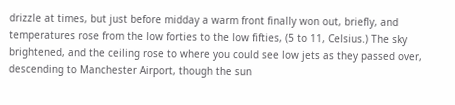drizzle at times, but just before midday a warm front finally won out, briefly, and temperatures rose from the low forties to the low fifties, (5 to 11, Celsius.) The sky brightened, and the ceiling rose to where you could see low jets as they passed over, descending to Manchester Airport, though the sun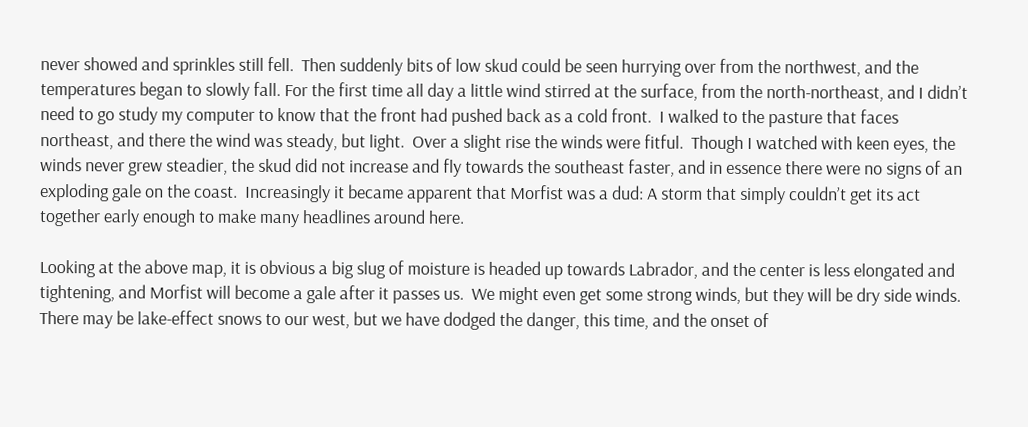never showed and sprinkles still fell.  Then suddenly bits of low skud could be seen hurrying over from the northwest, and the temperatures began to slowly fall. For the first time all day a little wind stirred at the surface, from the north-northeast, and I didn’t need to go study my computer to know that the front had pushed back as a cold front.  I walked to the pasture that faces northeast, and there the wind was steady, but light.  Over a slight rise the winds were fitful.  Though I watched with keen eyes, the winds never grew steadier, the skud did not increase and fly towards the southeast faster, and in essence there were no signs of an exploding gale on the coast.  Increasingly it became apparent that Morfist was a dud: A storm that simply couldn’t get its act together early enough to make many headlines around here.

Looking at the above map, it is obvious a big slug of moisture is headed up towards Labrador, and the center is less elongated and tightening, and Morfist will become a gale after it passes us.  We might even get some strong winds, but they will be dry side winds.  There may be lake-effect snows to our west, but we have dodged the danger, this time, and the onset of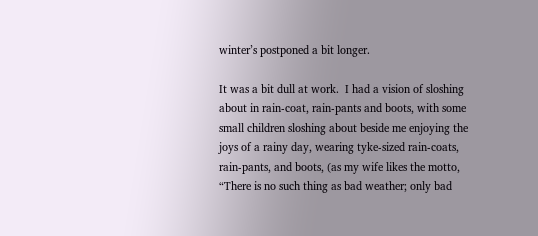winter’s postponed a bit longer.

It was a bit dull at work.  I had a vision of sloshing about in rain-coat, rain-pants and boots, with some small children sloshing about beside me enjoying the joys of a rainy day, wearing tyke-sized rain-coats, rain-pants, and boots, (as my wife likes the motto, “There is no such thing as bad weather; only bad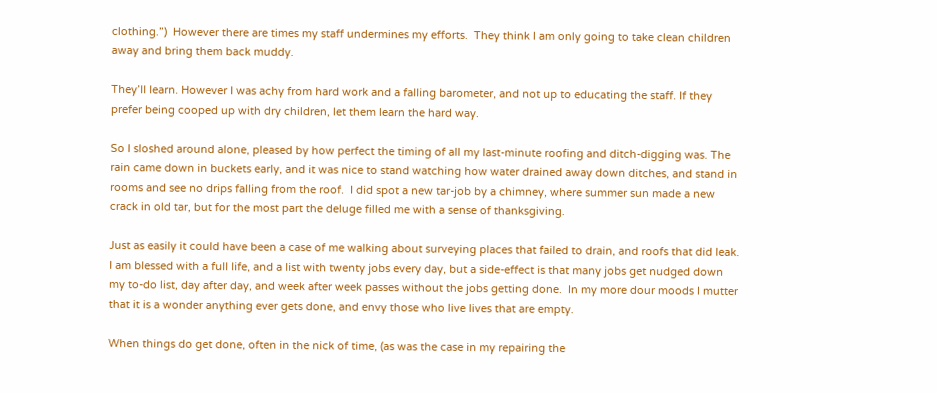clothing.”)  However there are times my staff undermines my efforts.  They think I am only going to take clean children away and bring them back muddy.

They’ll learn. However I was achy from hard work and a falling barometer, and not up to educating the staff. If they prefer being cooped up with dry children, let them learn the hard way.

So I sloshed around alone, pleased by how perfect the timing of all my last-minute roofing and ditch-digging was. The rain came down in buckets early, and it was nice to stand watching how water drained away down ditches, and stand in rooms and see no drips falling from the roof.  I did spot a new tar-job by a chimney, where summer sun made a new crack in old tar, but for the most part the deluge filled me with a sense of thanksgiving.

Just as easily it could have been a case of me walking about surveying places that failed to drain, and roofs that did leak.  I am blessed with a full life, and a list with twenty jobs every day, but a side-effect is that many jobs get nudged down my to-do list, day after day, and week after week passes without the jobs getting done.  In my more dour moods I mutter that it is a wonder anything ever gets done, and envy those who live lives that are empty.

When things do get done, often in the nick of time, (as was the case in my repairing the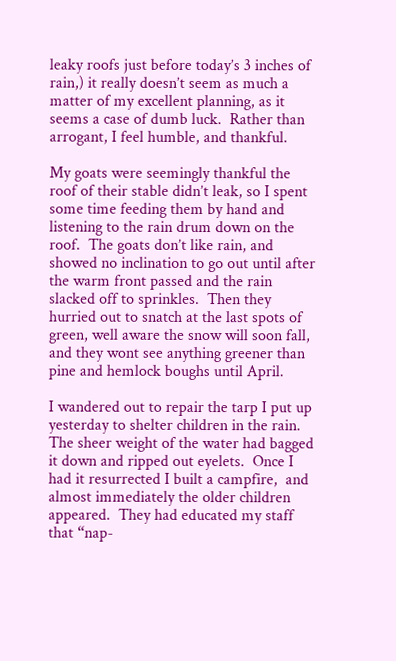leaky roofs just before today’s 3 inches of rain,) it really doesn’t seem as much a matter of my excellent planning, as it seems a case of dumb luck.  Rather than arrogant, I feel humble, and thankful.

My goats were seemingly thankful the roof of their stable didn’t leak, so I spent some time feeding them by hand and listening to the rain drum down on the roof.  The goats don’t like rain, and showed no inclination to go out until after the warm front passed and the rain slacked off to sprinkles.  Then they hurried out to snatch at the last spots of green, well aware the snow will soon fall, and they wont see anything greener than pine and hemlock boughs until April.

I wandered out to repair the tarp I put up yesterday to shelter children in the rain. The sheer weight of the water had bagged it down and ripped out eyelets.  Once I had it resurrected I built a campfire,  and almost immediately the older children appeared.  They had educated my staff that “nap-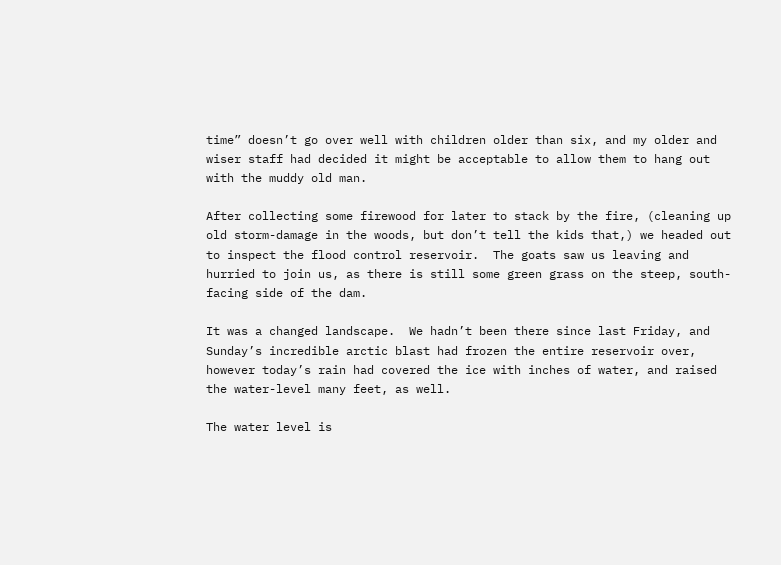time” doesn’t go over well with children older than six, and my older and wiser staff had decided it might be acceptable to allow them to hang out with the muddy old man.

After collecting some firewood for later to stack by the fire, (cleaning up old storm-damage in the woods, but don’t tell the kids that,) we headed out to inspect the flood control reservoir.  The goats saw us leaving and hurried to join us, as there is still some green grass on the steep, south-facing side of the dam.

It was a changed landscape.  We hadn’t been there since last Friday, and Sunday’s incredible arctic blast had frozen the entire reservoir over, however today’s rain had covered the ice with inches of water, and raised the water-level many feet, as well.

The water level is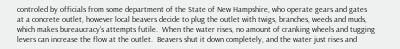controled by officials from some department of the State of New Hampshire, who operate gears and gates at a concrete outlet, however local beavers decide to plug the outlet with twigs, branches, weeds and muds, which makes bureaucracy’s attempts futile.  When the water rises, no amount of cranking wheels and tugging levers can increase the flow at the outlet.  Beavers shut it down completely, and the water just rises and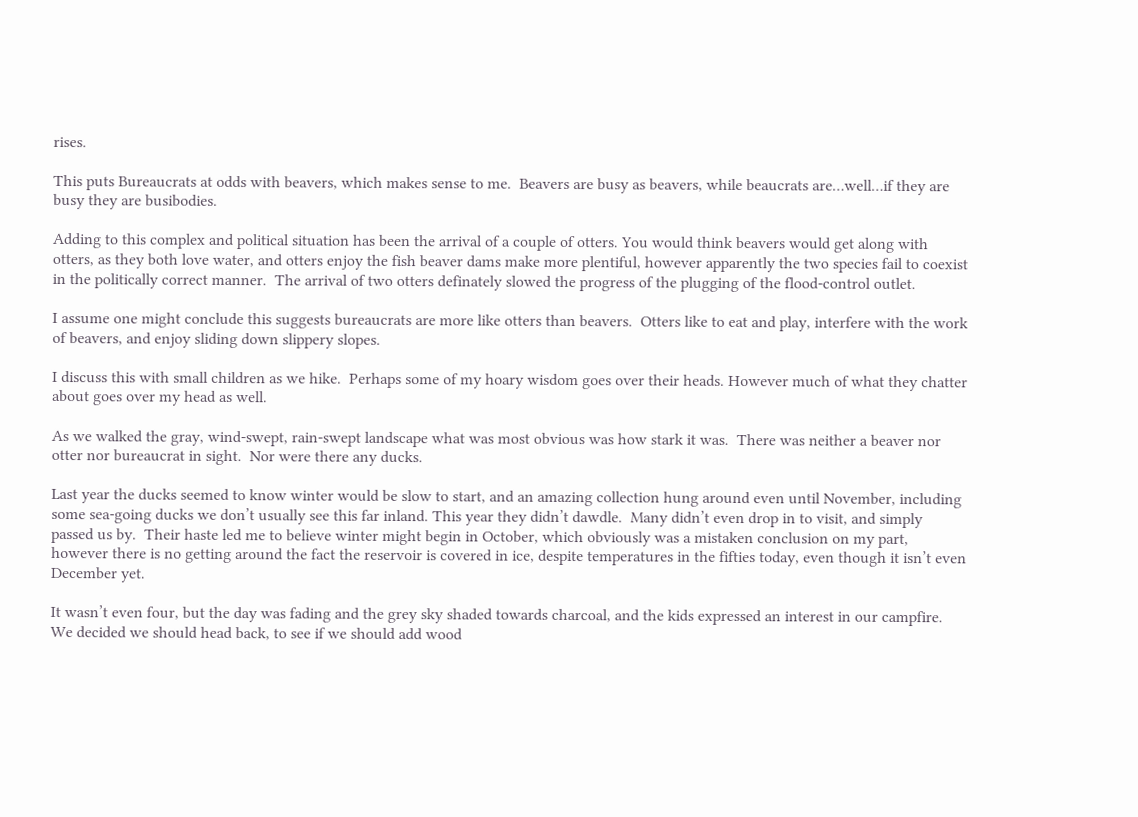rises.

This puts Bureaucrats at odds with beavers, which makes sense to me.  Beavers are busy as beavers, while beaucrats are…well…if they are busy they are busibodies.

Adding to this complex and political situation has been the arrival of a couple of otters. You would think beavers would get along with otters, as they both love water, and otters enjoy the fish beaver dams make more plentiful, however apparently the two species fail to coexist in the politically correct manner.  The arrival of two otters definately slowed the progress of the plugging of the flood-control outlet.

I assume one might conclude this suggests bureaucrats are more like otters than beavers.  Otters like to eat and play, interfere with the work of beavers, and enjoy sliding down slippery slopes.

I discuss this with small children as we hike.  Perhaps some of my hoary wisdom goes over their heads. However much of what they chatter about goes over my head as well.

As we walked the gray, wind-swept, rain-swept landscape what was most obvious was how stark it was.  There was neither a beaver nor otter nor bureaucrat in sight.  Nor were there any ducks.

Last year the ducks seemed to know winter would be slow to start, and an amazing collection hung around even until November, including some sea-going ducks we don’t usually see this far inland. This year they didn’t dawdle.  Many didn’t even drop in to visit, and simply passed us by.  Their haste led me to believe winter might begin in October, which obviously was a mistaken conclusion on my part, however there is no getting around the fact the reservoir is covered in ice, despite temperatures in the fifties today, even though it isn’t even December yet.

It wasn’t even four, but the day was fading and the grey sky shaded towards charcoal, and the kids expressed an interest in our campfire.  We decided we should head back, to see if we should add wood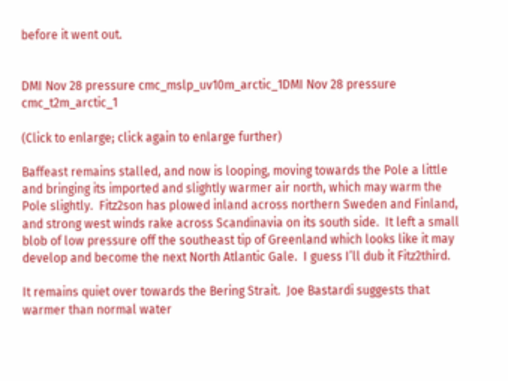before it went out.


DMI Nov 28 pressure cmc_mslp_uv10m_arctic_1DMI Nov 28 pressure cmc_t2m_arctic_1

(Click to enlarge; click again to enlarge further)

Baffeast remains stalled, and now is looping, moving towards the Pole a little and bringing its imported and slightly warmer air north, which may warm the Pole slightly.  Fitz2son has plowed inland across northern Sweden and Finland, and strong west winds rake across Scandinavia on its south side.  It left a small blob of low pressure off the southeast tip of Greenland which looks like it may develop and become the next North Atlantic Gale.  I guess I’ll dub it Fitz2third.

It remains quiet over towards the Bering Strait.  Joe Bastardi suggests that warmer than normal water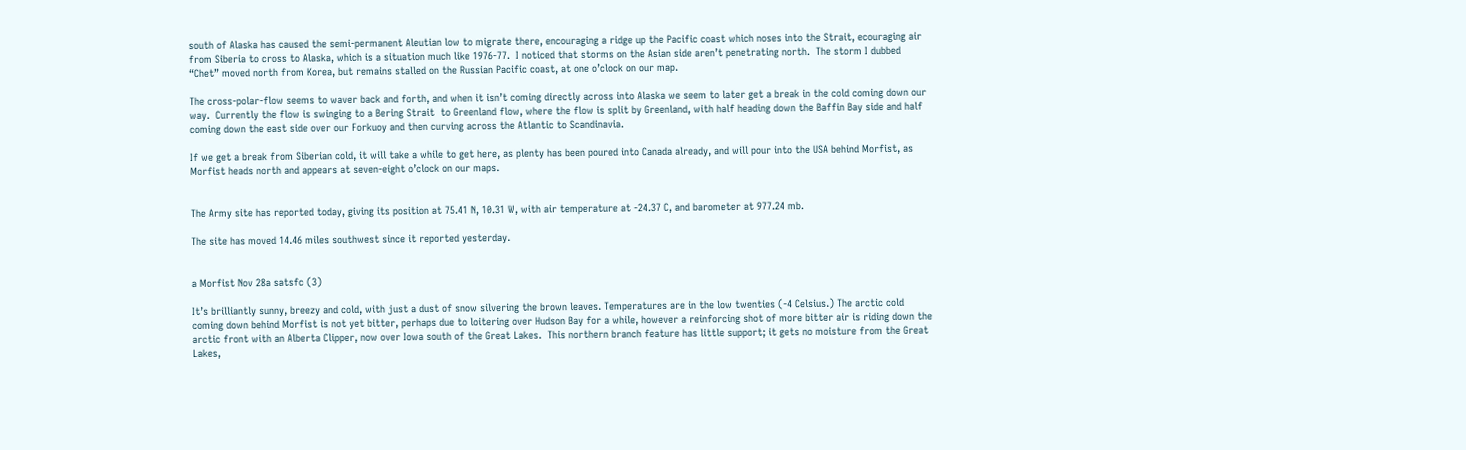south of Alaska has caused the semi-permanent Aleutian low to migrate there, encouraging a ridge up the Pacific coast which noses into the Strait, ecouraging air from Siberia to cross to Alaska, which is a situation much like 1976-77.  I noticed that storms on the Asian side aren’t penetrating north.  The storm I dubbed “Chet” moved north from Korea, but remains stalled on the Russian Pacific coast, at one o’clock on our map.

The cross-polar-flow seems to waver back and forth, and when it isn’t coming directly across into Alaska we seem to later get a break in the cold coming down our way.  Currently the flow is swinging to a Bering Strait  to Greenland flow, where the flow is split by Greenland, with half heading down the Baffin Bay side and half coming down the east side over our Forkuoy and then curving across the Atlantic to Scandinavia.

If we get a break from Siberian cold, it will take a while to get here, as plenty has been poured into Canada already, and will pour into the USA behind Morfist, as Morfist heads north and appears at seven-eight o’clock on our maps.


The Army site has reported today, giving its position at 75.41 N, 10.31 W, with air temperature at -24.37 C, and barometer at 977.24 mb.

The site has moved 14.46 miles southwest since it reported yesterday.


a Morfist Nov 28a satsfc (3)

It’s brilliantly sunny, breezy and cold, with just a dust of snow silvering the brown leaves. Temperatures are in the low twenties (-4 Celsius.) The arctic cold coming down behind Morfist is not yet bitter, perhaps due to loitering over Hudson Bay for a while, however a reinforcing shot of more bitter air is riding down the arctic front with an Alberta Clipper, now over Iowa south of the Great Lakes.  This northern branch feature has little support; it gets no moisture from the Great Lakes,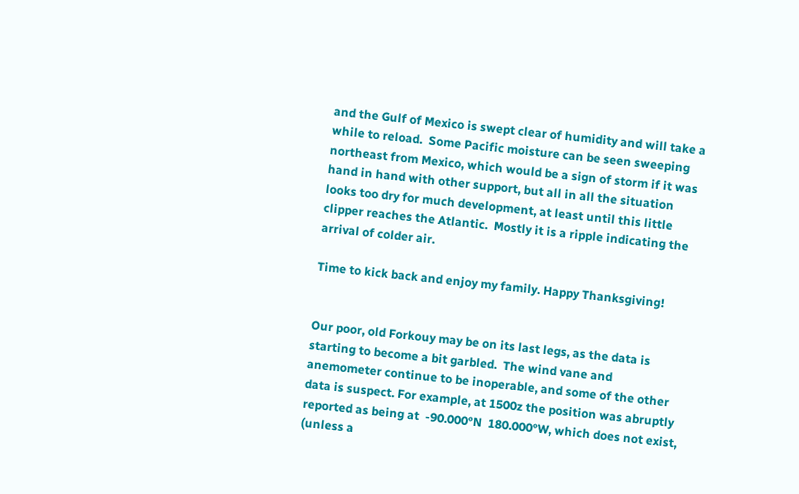and the Gulf of Mexico is swept clear of humidity and will take a while to reload.  Some Pacific moisture can be seen sweeping northeast from Mexico, which would be a sign of storm if it was hand in hand with other support, but all in all the situation looks too dry for much development, at least until this little clipper reaches the Atlantic.  Mostly it is a ripple indicating the arrival of colder air.

Time to kick back and enjoy my family. Happy Thanksgiving!


Our poor, old Forkouy may be on its last legs, as the data is starting to become a bit garbled.  The wind vane and anemometer continue to be inoperable, and some of the other data is suspect. For example, at 1500z the position was abruptly reported as being at  -90.000°N  180.000°W, which does not exist, (unless a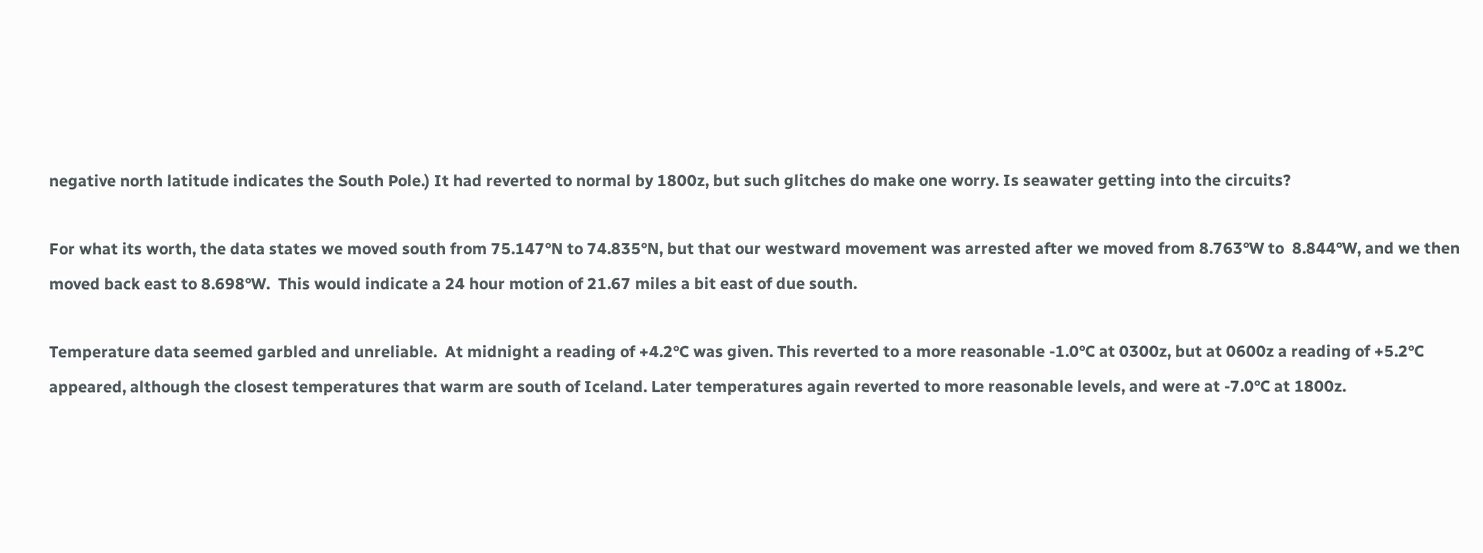negative north latitude indicates the South Pole.) It had reverted to normal by 1800z, but such glitches do make one worry. Is seawater getting into the circuits?

For what its worth, the data states we moved south from 75.147°N to 74.835°N, but that our westward movement was arrested after we moved from 8.763°W to  8.844°W, and we then moved back east to 8.698°W.  This would indicate a 24 hour motion of 21.67 miles a bit east of due south.

Temperature data seemed garbled and unreliable.  At midnight a reading of +4.2°C was given. This reverted to a more reasonable -1.0°C at 0300z, but at 0600z a reading of +5.2°C appeared, although the closest temperatures that warm are south of Iceland. Later temperatures again reverted to more reasonable levels, and were at -7.0°C at 1800z.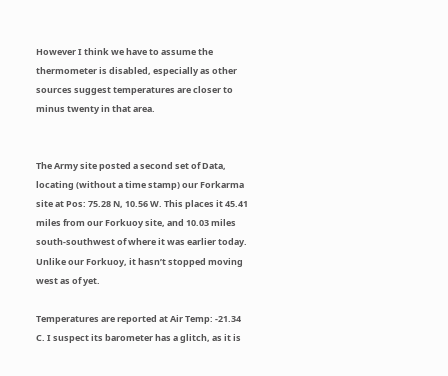However I think we have to assume the thermometer is disabled, especially as other sources suggest temperatures are closer to minus twenty in that area.


The Army site posted a second set of Data, locating (without a time stamp) our Forkarma site at Pos: 75.28 N, 10.56 W. This places it 45.41 miles from our Forkuoy site, and 10.03 miles south-southwest of where it was earlier today.  Unlike our Forkuoy, it hasn’t stopped moving west as of yet.

Temperatures are reported at Air Temp: -21.34 C. I suspect its barometer has a glitch, as it is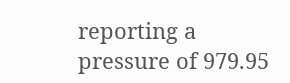reporting a pressure of 979.95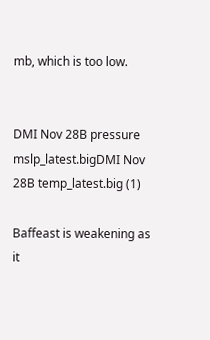mb, which is too low.


DMI Nov 28B pressure mslp_latest.bigDMI Nov 28B temp_latest.big (1)

Baffeast is weakening as it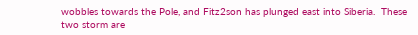wobbles towards the Pole, and Fitz2son has plunged east into Siberia.  These two storm are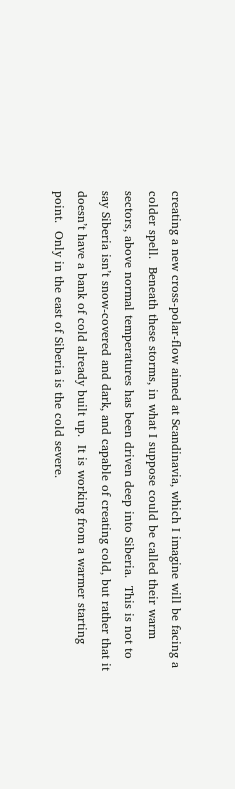creating a new cross-polar-flow aimed at Scandinavia, which I imagine will be facing a colder spell.  Beneath these storms, in what I suppose could be called their warm sectors, above normal temperatures has been driven deep into Siberia.  This is not to say Siberia isn’t snow-covered and dark, and capable of creating cold, but rather that it doesn’t have a bank of cold already built up.  It is working from a warmer starting point.  Only in the east of Siberia is the cold severe.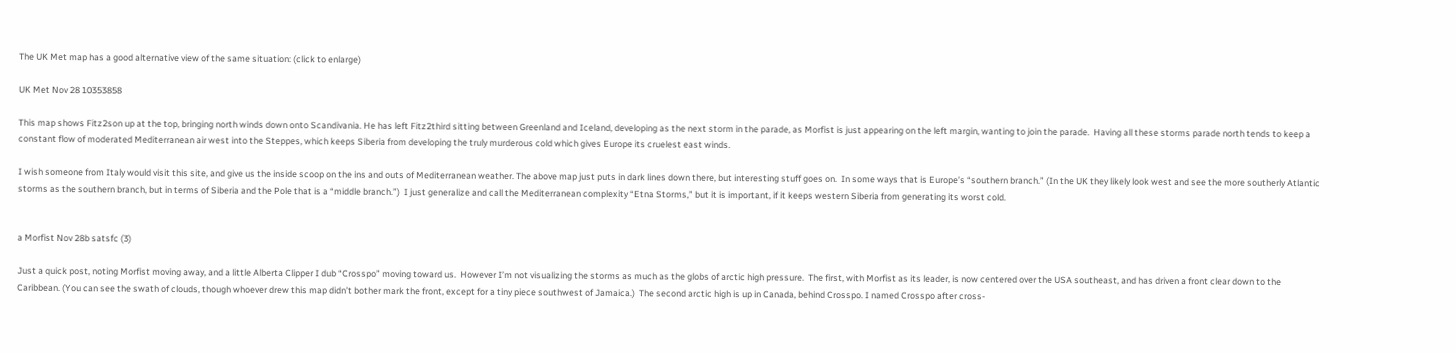The UK Met map has a good alternative view of the same situation: (click to enlarge)

UK Met Nov 28 10353858

This map shows Fitz2son up at the top, bringing north winds down onto Scandivania. He has left Fitz2third sitting between Greenland and Iceland, developing as the next storm in the parade, as Morfist is just appearing on the left margin, wanting to join the parade.  Having all these storms parade north tends to keep a constant flow of moderated Mediterranean air west into the Steppes, which keeps Siberia from developing the truly murderous cold which gives Europe its cruelest east winds.

I wish someone from Italy would visit this site, and give us the inside scoop on the ins and outs of Mediterranean weather. The above map just puts in dark lines down there, but interesting stuff goes on.  In some ways that is Europe’s “southern branch.” (In the UK they likely look west and see the more southerly Atlantic storms as the southern branch, but in terms of Siberia and the Pole that is a “middle branch.”)  I just generalize and call the Mediterranean complexity “Etna Storms,” but it is important, if it keeps western Siberia from generating its worst cold.


a Morfist Nov 28b satsfc (3)

Just a quick post, noting Morfist moving away, and a little Alberta Clipper I dub “Crosspo” moving toward us.  However I’m not visualizing the storms as much as the globs of arctic high pressure.  The first, with Morfist as its leader, is now centered over the USA southeast, and has driven a front clear down to the Caribbean. (You can see the swath of clouds, though whoever drew this map didn’t bother mark the front, except for a tiny piece southwest of Jamaica.)  The second arctic high is up in Canada, behind Crosspo. I named Crosspo after cross-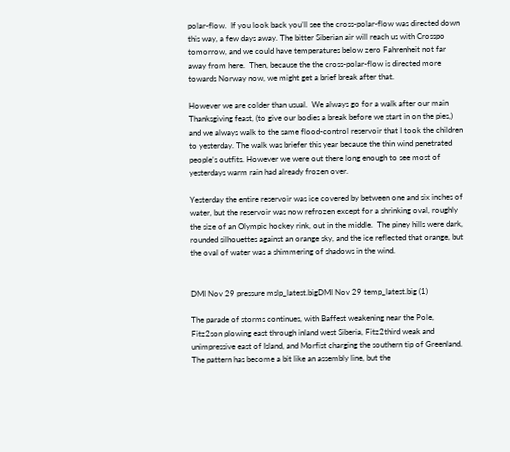polar-flow.  If you look back you’ll see the cross-polar-flow was directed down this way, a few days away. The bitter Siberian air will reach us with Crosspo tomorrow, and we could have temperatures below zero Fahrenheit not far away from here.  Then, because the the cross-polar-flow is directed more towards Norway now, we might get a brief break after that.

However we are colder than usual.  We always go for a walk after our main Thanksgiving feast, (to give our bodies a break before we start in on the pies,) and we always walk to the same flood-control reservoir that I took the children to yesterday. The walk was briefer this year because the thin wind penetrated people’s outfits. However we were out there long enough to see most of yesterdays warm rain had already frozen over.

Yesterday the entire reservoir was ice covered by between one and six inches of water, but the reservoir was now refrozen except for a shrinking oval, roughly the size of an Olympic hockey rink, out in the middle.  The piney hills were dark, rounded silhouettes against an orange sky, and the ice reflected that orange, but the oval of water was a shimmering of shadows in the wind.


DMI Nov 29 pressure mslp_latest.bigDMI Nov 29 temp_latest.big (1)

The parade of storms continues, with Baffest weakening near the Pole, Fitz2son plowing east through inland west Siberia, Fitz2third weak and unimpressive east of Island, and Morfist charging the southern tip of Greenland.  The pattern has become a bit like an assembly line, but the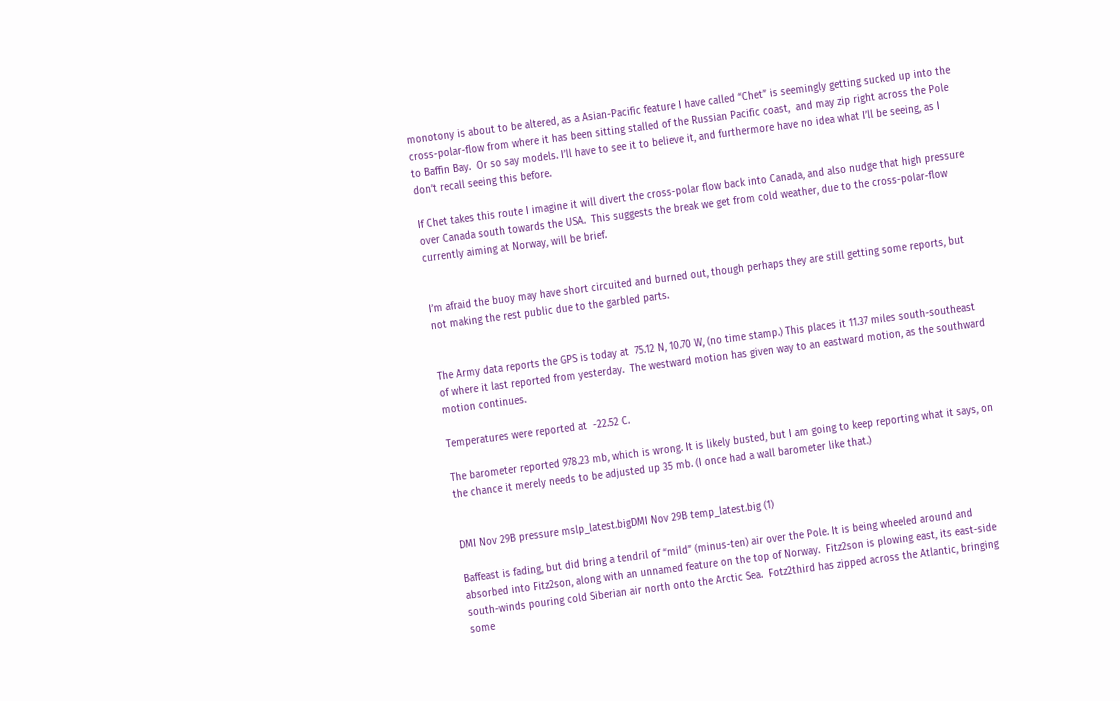monotony is about to be altered, as a Asian-Pacific feature I have called “Chet” is seemingly getting sucked up into the cross-polar-flow from where it has been sitting stalled of the Russian Pacific coast,  and may zip right across the Pole to Baffin Bay.  Or so say models. I’ll have to see it to believe it, and furthermore have no idea what I’ll be seeing, as I don’t recall seeing this before.

If Chet takes this route I imagine it will divert the cross-polar flow back into Canada, and also nudge that high pressure over Canada south towards the USA.  This suggests the break we get from cold weather, due to the cross-polar-flow currently aiming at Norway, will be brief.


I’m afraid the buoy may have short circuited and burned out, though perhaps they are still getting some reports, but not making the rest public due to the garbled parts.


The Army data reports the GPS is today at  75.12 N, 10.70 W, (no time stamp.) This places it 11.37 miles south-southeast of where it last reported from yesterday.  The westward motion has given way to an eastward motion, as the southward motion continues.

Temperatures were reported at  -22.52 C.

The barometer reported 978.23 mb, which is wrong. It is likely busted, but I am going to keep reporting what it says, on the chance it merely needs to be adjusted up 35 mb. (I once had a wall barometer like that.)


DMI Nov 29B pressure mslp_latest.bigDMI Nov 29B temp_latest.big (1)

Baffeast is fading, but did bring a tendril of “mild” (minus-ten) air over the Pole. It is being wheeled around and absorbed into Fitz2son, along with an unnamed feature on the top of Norway.  Fitz2son is plowing east, its east-side south-winds pouring cold Siberian air north onto the Arctic Sea.  Fotz2third has zipped across the Atlantic, bringing some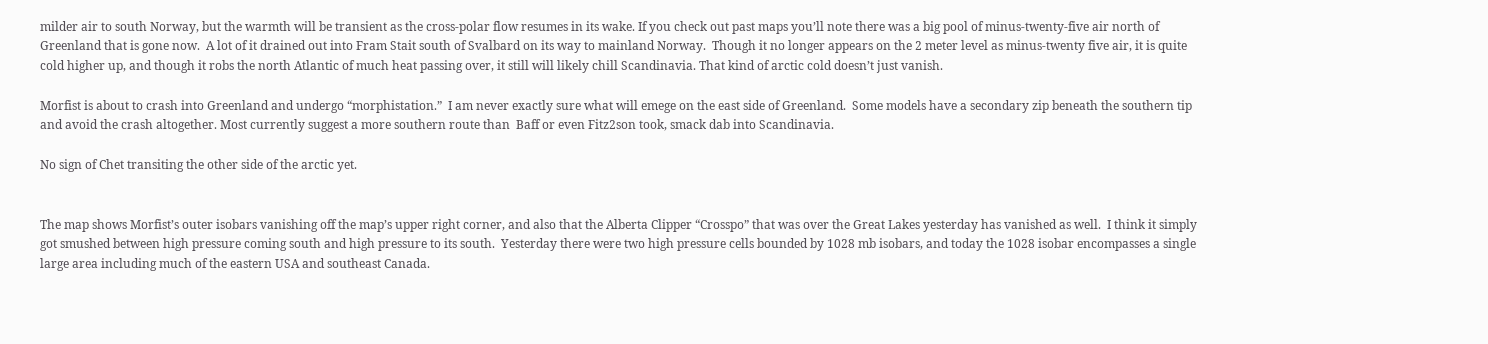milder air to south Norway, but the warmth will be transient as the cross-polar flow resumes in its wake. If you check out past maps you’ll note there was a big pool of minus-twenty-five air north of Greenland that is gone now.  A lot of it drained out into Fram Stait south of Svalbard on its way to mainland Norway.  Though it no longer appears on the 2 meter level as minus-twenty five air, it is quite cold higher up, and though it robs the north Atlantic of much heat passing over, it still will likely chill Scandinavia. That kind of arctic cold doesn’t just vanish.

Morfist is about to crash into Greenland and undergo “morphistation.”  I am never exactly sure what will emege on the east side of Greenland.  Some models have a secondary zip beneath the southern tip and avoid the crash altogether. Most currently suggest a more southern route than  Baff or even Fitz2son took, smack dab into Scandinavia.

No sign of Chet transiting the other side of the arctic yet.


The map shows Morfist’s outer isobars vanishing off the map’s upper right corner, and also that the Alberta Clipper “Crosspo” that was over the Great Lakes yesterday has vanished as well.  I think it simply got smushed between high pressure coming south and high pressure to its south.  Yesterday there were two high pressure cells bounded by 1028 mb isobars, and today the 1028 isobar encompasses a single large area including much of the eastern USA and southeast Canada.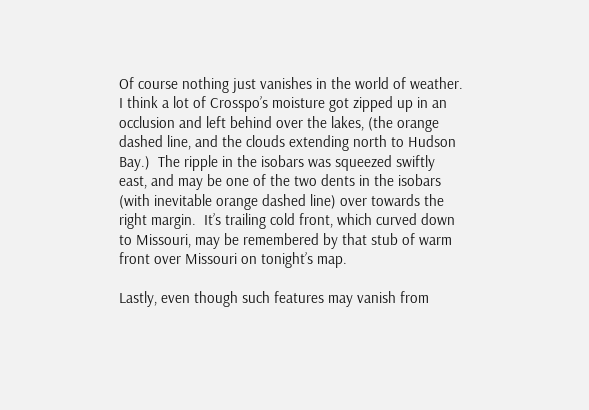Of course nothing just vanishes in the world of weather. I think a lot of Crosspo’s moisture got zipped up in an occlusion and left behind over the lakes, (the orange dashed line, and the clouds extending north to Hudson Bay.)  The ripple in the isobars was squeezed swiftly east, and may be one of the two dents in the isobars (with inevitable orange dashed line) over towards the right margin.  It’s trailing cold front, which curved down to Missouri, may be remembered by that stub of warm front over Missouri on tonight’s map.

Lastly, even though such features may vanish from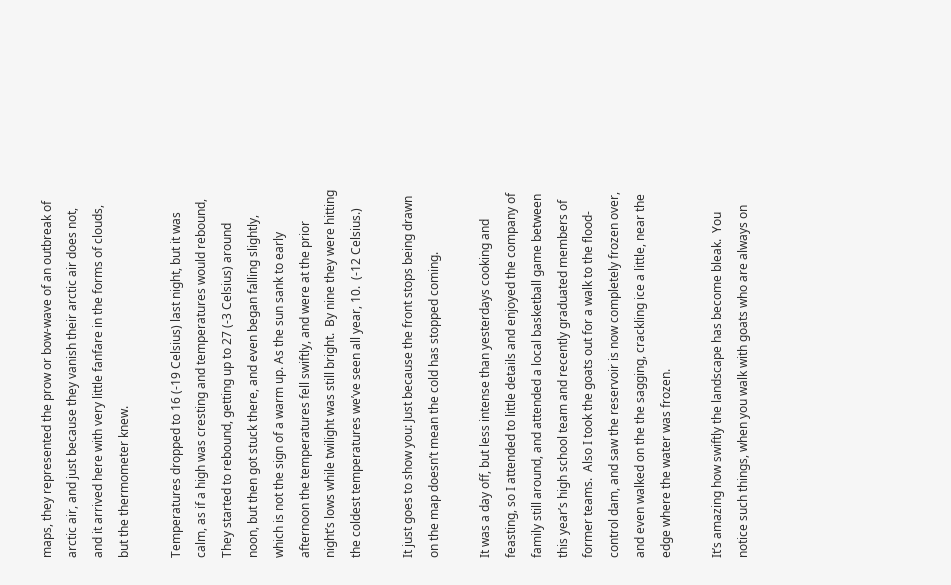maps, they represented the prow or bow-wave of an outbreak of arctic air, and just because they vanish their arctic air does not, and it arrived here with very little fanfare in the forms of clouds, but the thermometer knew.

Temperatures dropped to 16 (-19 Celsius) last night, but it was calm, as if a high was cresting and temperatures would rebound,  They started to rebound, getting up to 27 (-3 Celsius) around noon, but then got stuck there, and even began falling slightly, which is not the sign of a warm up. As the sun sank to early afternoon the temperatures fell swiftly, and were at the prior night’s lows while twilight was still bright.  By nine they were hitting the coldest temperatures we’ve seen all year, 10.  (-12 Celsius.)

It just goes to show you: Just because the front stops being drawn on the map doesn’t mean the cold has stopped coming.

It was a day off, but less intense than yesterdays cooking and feasting, so I attended to little details and enjoyed the company of family still around, and attended a local basketball game between this year’s high school team and recently graduated members of former teams.  Also I took the goats out for a walk to the flood-control dam, and saw the reservoir is now completely frozen over, and even walked on the the sagging, crackling ice a little, near the edge where the water was frozen.

It’s amazing how swiftly the landscape has become bleak.  You notice such things, when you walk with goats who are always on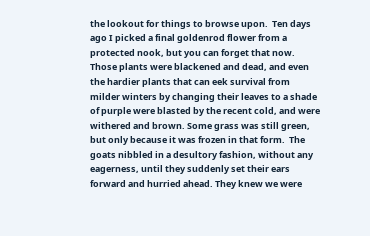the lookout for things to browse upon.  Ten days ago I picked a final goldenrod flower from a protected nook, but you can forget that now.  Those plants were blackened and dead, and even the hardier plants that can eek survival from milder winters by changing their leaves to a shade of purple were blasted by the recent cold, and were withered and brown. Some grass was still green, but only because it was frozen in that form.  The goats nibbled in a desultory fashion, without any eagerness, until they suddenly set their ears forward and hurried ahead. They knew we were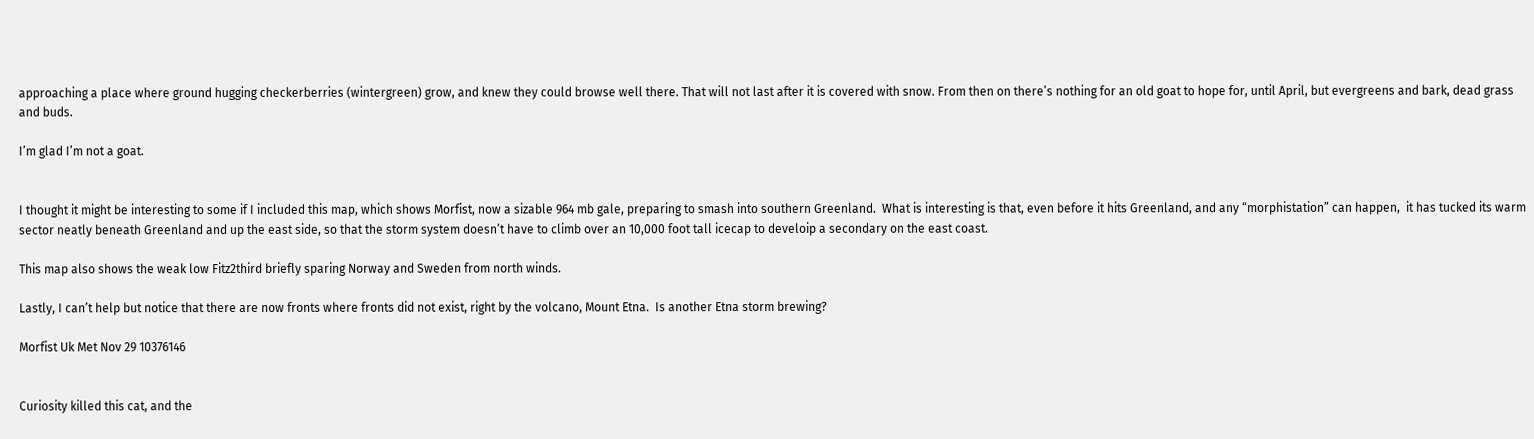approaching a place where ground hugging checkerberries (wintergreen) grow, and knew they could browse well there. That will not last after it is covered with snow. From then on there’s nothing for an old goat to hope for, until April, but evergreens and bark, dead grass and buds.

I’m glad I’m not a goat.


I thought it might be interesting to some if I included this map, which shows Morfist, now a sizable 964 mb gale, preparing to smash into southern Greenland.  What is interesting is that, even before it hits Greenland, and any “morphistation” can happen,  it has tucked its warm sector neatly beneath Greenland and up the east side, so that the storm system doesn’t have to climb over an 10,000 foot tall icecap to develoip a secondary on the east coast.

This map also shows the weak low Fitz2third briefly sparing Norway and Sweden from north winds.

Lastly, I can’t help but notice that there are now fronts where fronts did not exist, right by the volcano, Mount Etna.  Is another Etna storm brewing?

Morfist Uk Met Nov 29 10376146


Curiosity killed this cat, and the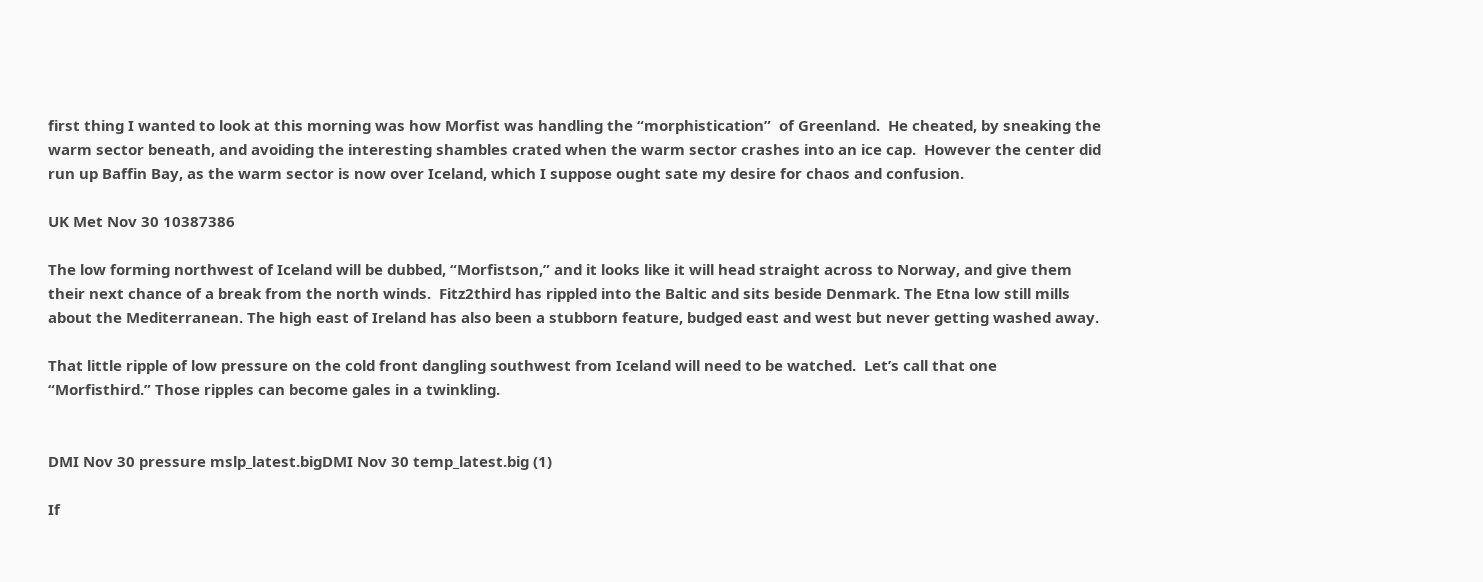first thing I wanted to look at this morning was how Morfist was handling the “morphistication”  of Greenland.  He cheated, by sneaking the warm sector beneath, and avoiding the interesting shambles crated when the warm sector crashes into an ice cap.  However the center did run up Baffin Bay, as the warm sector is now over Iceland, which I suppose ought sate my desire for chaos and confusion.

UK Met Nov 30 10387386

The low forming northwest of Iceland will be dubbed, “Morfistson,” and it looks like it will head straight across to Norway, and give them their next chance of a break from the north winds.  Fitz2third has rippled into the Baltic and sits beside Denmark. The Etna low still mills about the Mediterranean. The high east of Ireland has also been a stubborn feature, budged east and west but never getting washed away.

That little ripple of low pressure on the cold front dangling southwest from Iceland will need to be watched.  Let’s call that one “Morfisthird.” Those ripples can become gales in a twinkling.


DMI Nov 30 pressure mslp_latest.bigDMI Nov 30 temp_latest.big (1)

If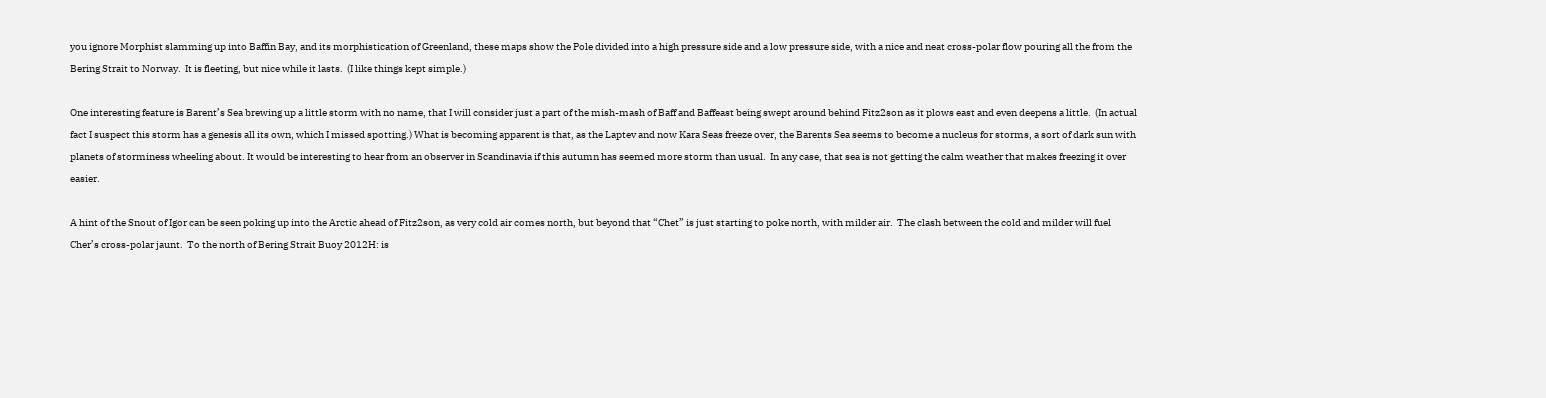you ignore Morphist slamming up into Baffin Bay, and its morphistication of Greenland, these maps show the Pole divided into a high pressure side and a low pressure side, with a nice and neat cross-polar flow pouring all the from the Bering Strait to Norway.  It is fleeting, but nice while it lasts.  (I like things kept simple.)

One interesting feature is Barent’s Sea brewing up a little storm with no name, that I will consider just a part of the mish-mash of Baff and Baffeast being swept around behind Fitz2son as it plows east and even deepens a little.  (In actual fact I suspect this storm has a genesis all its own, which I missed spotting.) What is becoming apparent is that, as the Laptev and now Kara Seas freeze over, the Barents Sea seems to become a nucleus for storms, a sort of dark sun with planets of storminess wheeling about. It would be interesting to hear from an observer in Scandinavia if this autumn has seemed more storm than usual.  In any case, that sea is not getting the calm weather that makes freezing it over easier.

A hint of the Snout of Igor can be seen poking up into the Arctic ahead of Fitz2son, as very cold air comes north, but beyond that “Chet” is just starting to poke north, with milder air.  The clash between the cold and milder will fuel Cher’s cross-polar jaunt.  To the north of Bering Strait Buoy 2012H: is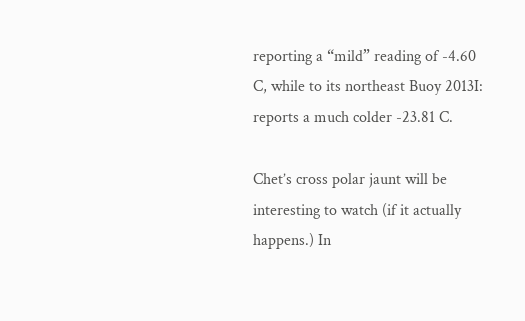reporting a “mild” reading of -4.60 C, while to its northeast Buoy 2013I: reports a much colder -23.81 C.

Chet’s cross polar jaunt will be interesting to watch (if it actually happens.) In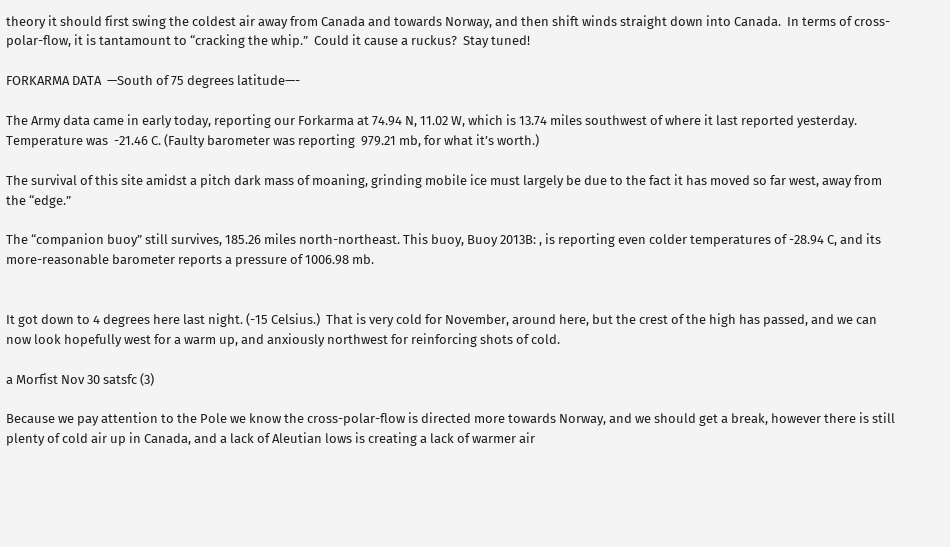theory it should first swing the coldest air away from Canada and towards Norway, and then shift winds straight down into Canada.  In terms of cross-polar-flow, it is tantamount to “cracking the whip.”  Could it cause a ruckus?  Stay tuned!

FORKARMA DATA  —South of 75 degrees latitude—-

The Army data came in early today, reporting our Forkarma at 74.94 N, 11.02 W, which is 13.74 miles southwest of where it last reported yesterday. Temperature was  -21.46 C. (Faulty barometer was reporting  979.21 mb, for what it’s worth.)

The survival of this site amidst a pitch dark mass of moaning, grinding mobile ice must largely be due to the fact it has moved so far west, away from the “edge.”

The “companion buoy” still survives, 185.26 miles north-northeast. This buoy, Buoy 2013B: , is reporting even colder temperatures of -28.94 C, and its more-reasonable barometer reports a pressure of 1006.98 mb.


It got down to 4 degrees here last night. (-15 Celsius.)  That is very cold for November, around here, but the crest of the high has passed, and we can now look hopefully west for a warm up, and anxiously northwest for reinforcing shots of cold.

a Morfist Nov 30 satsfc (3)

Because we pay attention to the Pole we know the cross-polar-flow is directed more towards Norway, and we should get a break, however there is still plenty of cold air up in Canada, and a lack of Aleutian lows is creating a lack of warmer air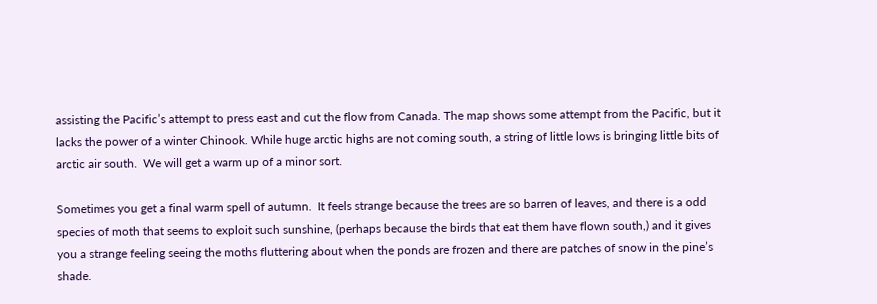assisting the Pacific’s attempt to press east and cut the flow from Canada. The map shows some attempt from the Pacific, but it lacks the power of a winter Chinook. While huge arctic highs are not coming south, a string of little lows is bringing little bits of arctic air south.  We will get a warm up of a minor sort.

Sometimes you get a final warm spell of autumn.  It feels strange because the trees are so barren of leaves, and there is a odd species of moth that seems to exploit such sunshine, (perhaps because the birds that eat them have flown south,) and it gives you a strange feeling seeing the moths fluttering about when the ponds are frozen and there are patches of snow in the pine’s shade.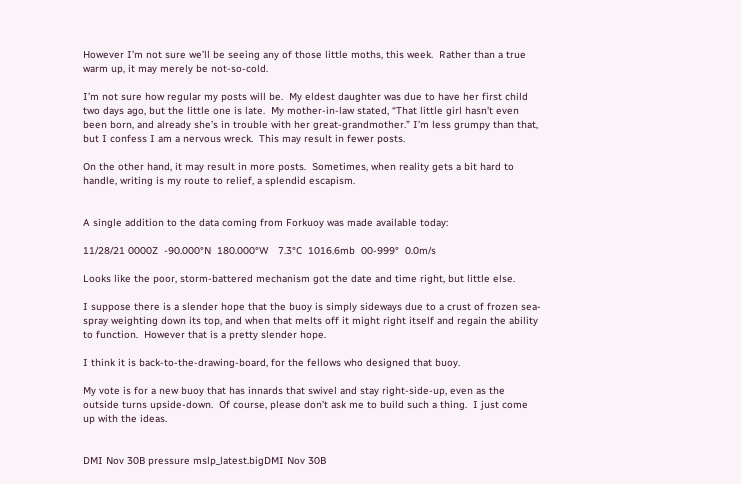However I’m not sure we’ll be seeing any of those little moths, this week.  Rather than a true warm up, it may merely be not-so-cold.

I’m not sure how regular my posts will be.  My eldest daughter was due to have her first child two days ago, but the little one is late.  My mother-in-law stated, “That little girl hasn’t even been born, and already she’s in trouble with her great-grandmother.” I’m less grumpy than that, but I confess I am a nervous wreck.  This may result in fewer posts.

On the other hand, it may result in more posts.  Sometimes, when reality gets a bit hard to handle, writing is my route to relief, a splendid escapism.


A single addition to the data coming from Forkuoy was made available today:

11/28/21 0000Z  -90.000°N  180.000°W   7.3°C  1016.6mb  00-999°  0.0m/s

Looks like the poor, storm-battered mechanism got the date and time right, but little else.

I suppose there is a slender hope that the buoy is simply sideways due to a crust of frozen sea-spray weighting down its top, and when that melts off it might right itself and regain the ability to function.  However that is a pretty slender hope.

I think it is back-to-the-drawing-board, for the fellows who designed that buoy.

My vote is for a new buoy that has innards that swivel and stay right-side-up, even as the outside turns upside-down.  Of course, please don’t ask me to build such a thing.  I just come up with the ideas.


DMI Nov 30B pressure mslp_latest.bigDMI Nov 30B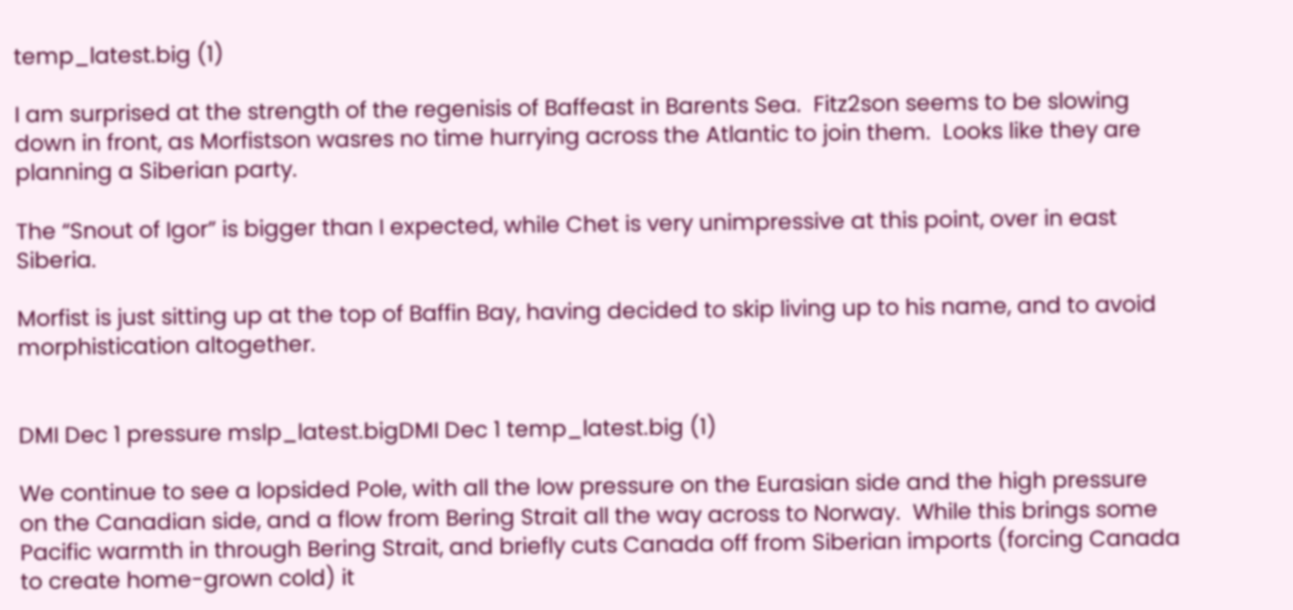temp_latest.big (1)

I am surprised at the strength of the regenisis of Baffeast in Barents Sea.  Fitz2son seems to be slowing down in front, as Morfistson wasres no time hurrying across the Atlantic to join them.  Looks like they are planning a Siberian party.

The “Snout of Igor” is bigger than I expected, while Chet is very unimpressive at this point, over in east Siberia.

Morfist is just sitting up at the top of Baffin Bay, having decided to skip living up to his name, and to avoid morphistication altogether.


DMI Dec 1 pressure mslp_latest.bigDMI Dec 1 temp_latest.big (1)

We continue to see a lopsided Pole, with all the low pressure on the Eurasian side and the high pressure on the Canadian side, and a flow from Bering Strait all the way across to Norway.  While this brings some Pacific warmth in through Bering Strait, and briefly cuts Canada off from Siberian imports (forcing Canada to create home-grown cold) it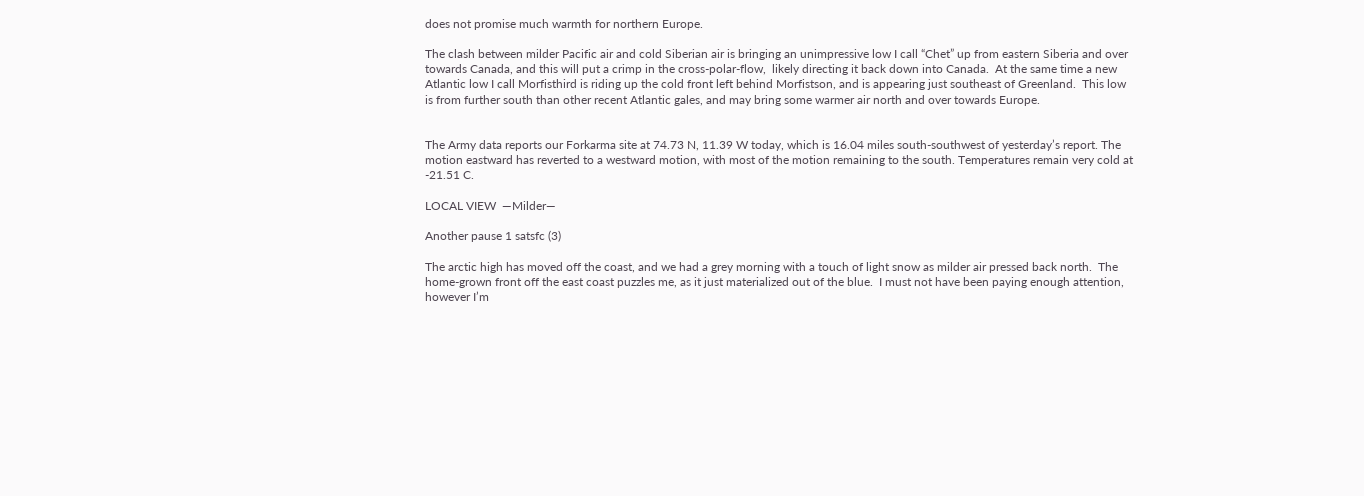does not promise much warmth for northern Europe.

The clash between milder Pacific air and cold Siberian air is bringing an unimpressive low I call “Chet” up from eastern Siberia and over towards Canada, and this will put a crimp in the cross-polar-flow,  likely directing it back down into Canada.  At the same time a new Atlantic low I call Morfisthird is riding up the cold front left behind Morfistson, and is appearing just southeast of Greenland.  This low is from further south than other recent Atlantic gales, and may bring some warmer air north and over towards Europe.


The Army data reports our Forkarma site at 74.73 N, 11.39 W today, which is 16.04 miles south-southwest of yesterday’s report. The motion eastward has reverted to a westward motion, with most of the motion remaining to the south. Temperatures remain very cold at  -21.51 C.

LOCAL VIEW  —Milder—

Another pause 1 satsfc (3)

The arctic high has moved off the coast, and we had a grey morning with a touch of light snow as milder air pressed back north.  The home-grown front off the east coast puzzles me, as it just materialized out of the blue.  I must not have been paying enough attention, however I’m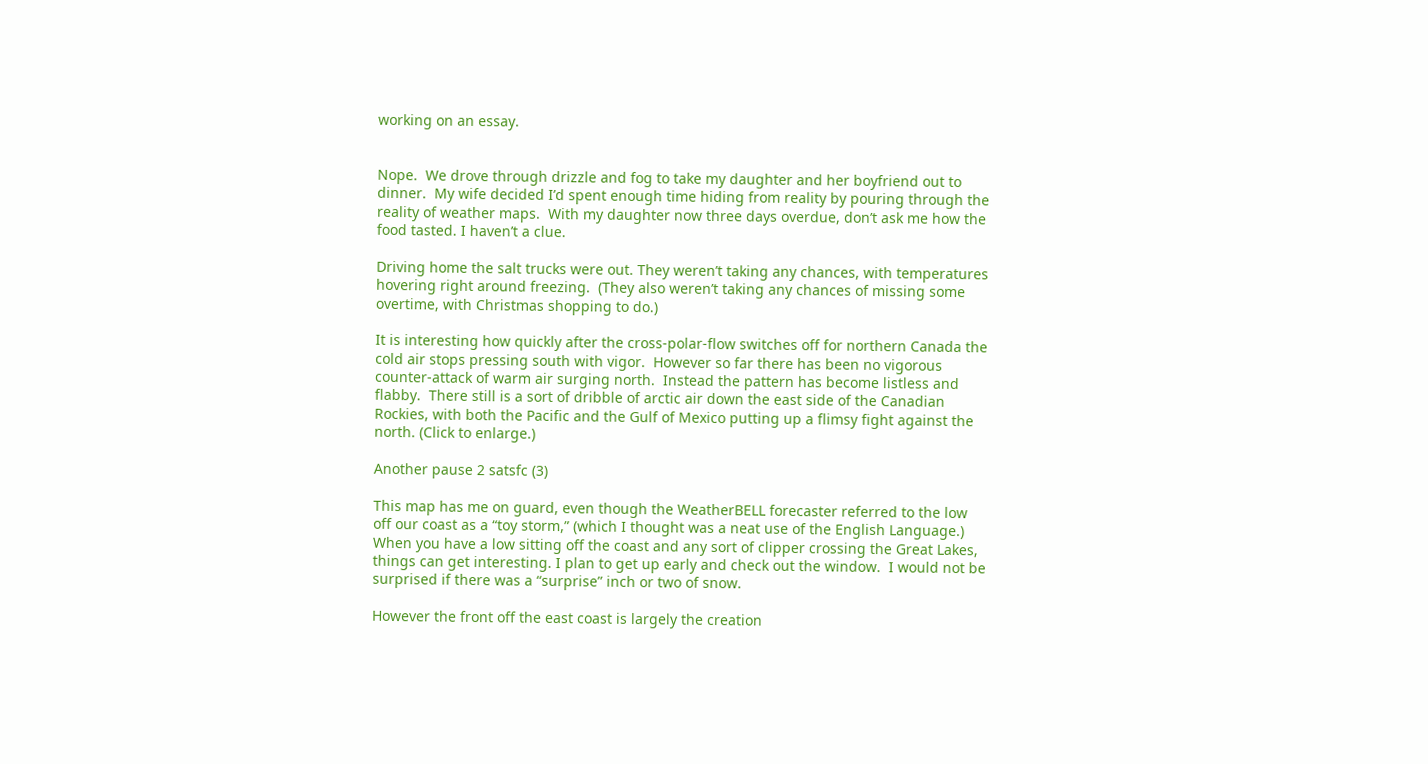working on an essay.


Nope.  We drove through drizzle and fog to take my daughter and her boyfriend out to dinner.  My wife decided I’d spent enough time hiding from reality by pouring through the reality of weather maps.  With my daughter now three days overdue, don’t ask me how the food tasted. I haven’t a clue.

Driving home the salt trucks were out. They weren’t taking any chances, with temperatures hovering right around freezing.  (They also weren’t taking any chances of missing some overtime, with Christmas shopping to do.)

It is interesting how quickly after the cross-polar-flow switches off for northern Canada the cold air stops pressing south with vigor.  However so far there has been no vigorous counter-attack of warm air surging north.  Instead the pattern has become listless and flabby.  There still is a sort of dribble of arctic air down the east side of the Canadian Rockies, with both the Pacific and the Gulf of Mexico putting up a flimsy fight against the north. (Click to enlarge.)

Another pause 2 satsfc (3)

This map has me on guard, even though the WeatherBELL forecaster referred to the low off our coast as a “toy storm,” (which I thought was a neat use of the English Language.)  When you have a low sitting off the coast and any sort of clipper crossing the Great Lakes,  things can get interesting. I plan to get up early and check out the window.  I would not be surprised if there was a “surprise” inch or two of snow.

However the front off the east coast is largely the creation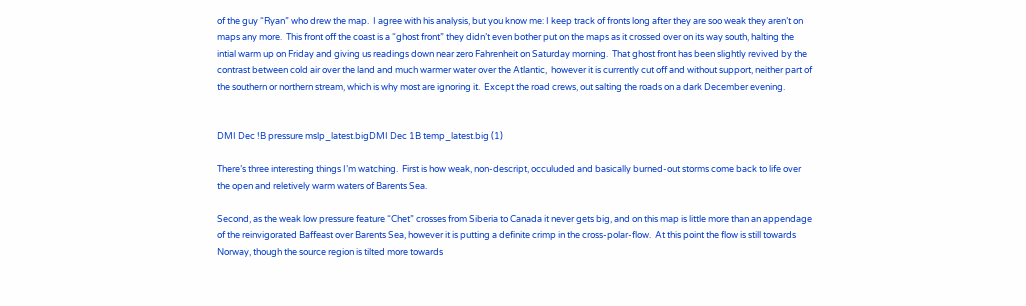of the guy “Ryan” who drew the map.  I agree with his analysis, but you know me: I keep track of fronts long after they are soo weak they aren’t on maps any more.  This front off the coast is a “ghost front” they didn’t even bother put on the maps as it crossed over on its way south, halting the intial warm up on Friday and giving us readings down near zero Fahrenheit on Saturday morning.  That ghost front has been slightly revived by the contrast between cold air over the land and much warmer water over the Atlantic,  however it is currently cut off and without support, neither part of the southern or northern stream, which is why most are ignoring it.  Except the road crews, out salting the roads on a dark December evening.


DMI Dec !B pressure mslp_latest.bigDMI Dec 1B temp_latest.big (1)

There’s three interesting things I’m watching.  First is how weak, non-descript, occuluded and basically burned-out storms come back to life over the open and reletively warm waters of Barents Sea.

Second, as the weak low pressure feature “Chet” crosses from Siberia to Canada it never gets big, and on this map is little more than an appendage of the reinvigorated Baffeast over Barents Sea, however it is putting a definite crimp in the cross-polar-flow.  At this point the flow is still towards Norway, though the source region is tilted more towards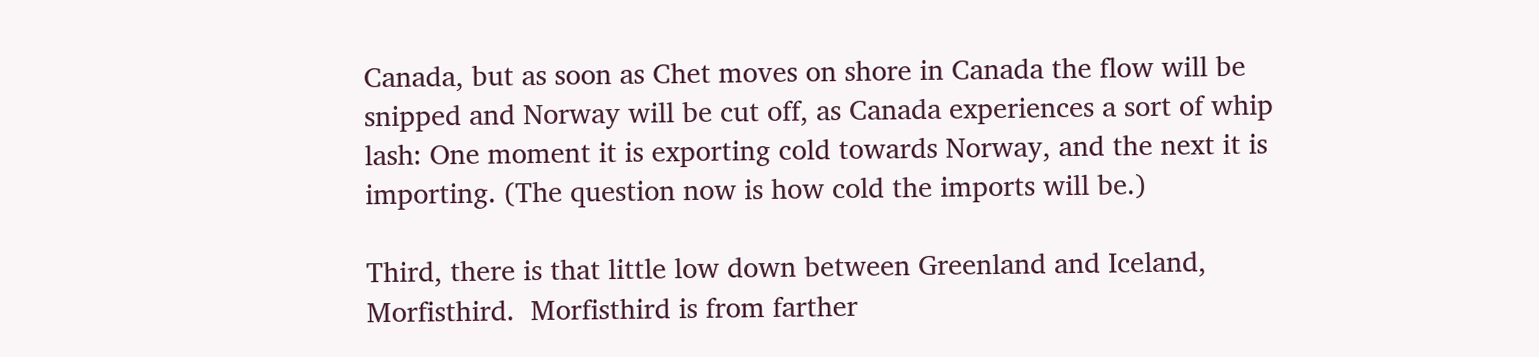Canada, but as soon as Chet moves on shore in Canada the flow will be snipped and Norway will be cut off, as Canada experiences a sort of whip lash: One moment it is exporting cold towards Norway, and the next it is importing. (The question now is how cold the imports will be.)

Third, there is that little low down between Greenland and Iceland, Morfisthird.  Morfisthird is from farther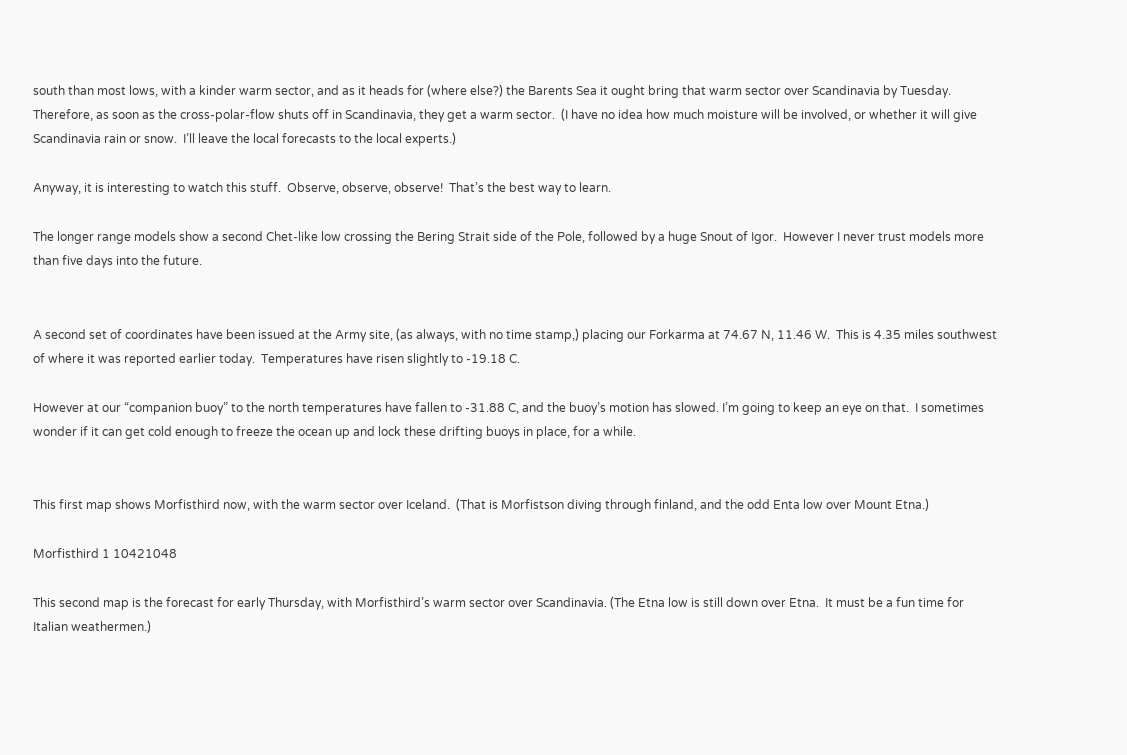south than most lows, with a kinder warm sector, and as it heads for (where else?) the Barents Sea it ought bring that warm sector over Scandinavia by Tuesday.  Therefore, as soon as the cross-polar-flow shuts off in Scandinavia, they get a warm sector.  (I have no idea how much moisture will be involved, or whether it will give Scandinavia rain or snow.  I’ll leave the local forecasts to the local experts.)

Anyway, it is interesting to watch this stuff.  Observe, observe, observe!  That’s the best way to learn.

The longer range models show a second Chet-like low crossing the Bering Strait side of the Pole, followed by a huge Snout of Igor.  However I never trust models more than five days into the future.


A second set of coordinates have been issued at the Army site, (as always, with no time stamp,) placing our Forkarma at 74.67 N, 11.46 W.  This is 4.35 miles southwest of where it was reported earlier today.  Temperatures have risen slightly to -19.18 C.

However at our “companion buoy” to the north temperatures have fallen to -31.88 C, and the buoy’s motion has slowed. I’m going to keep an eye on that.  I sometimes wonder if it can get cold enough to freeze the ocean up and lock these drifting buoys in place, for a while.


This first map shows Morfisthird now, with the warm sector over Iceland.  (That is Morfistson diving through finland, and the odd Enta low over Mount Etna.)

Morfisthird 1 10421048

This second map is the forecast for early Thursday, with Morfisthird’s warm sector over Scandinavia. (The Etna low is still down over Etna.  It must be a fun time for Italian weathermen.)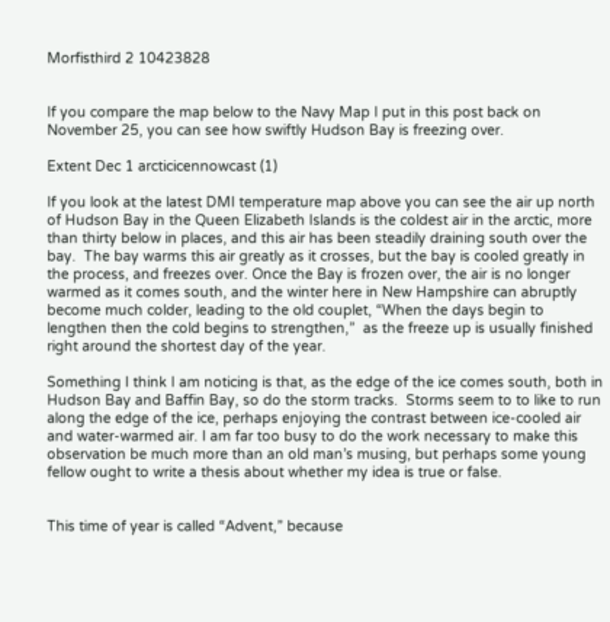Morfisthird 2 10423828


If you compare the map below to the Navy Map I put in this post back on November 25, you can see how swiftly Hudson Bay is freezing over.

Extent Dec 1 arcticicennowcast (1)

If you look at the latest DMI temperature map above you can see the air up north of Hudson Bay in the Queen Elizabeth Islands is the coldest air in the arctic, more than thirty below in places, and this air has been steadily draining south over the bay.  The bay warms this air greatly as it crosses, but the bay is cooled greatly in the process, and freezes over. Once the Bay is frozen over, the air is no longer warmed as it comes south, and the winter here in New Hampshire can abruptly become much colder, leading to the old couplet, “When the days begin to lengthen then the cold begins to strengthen,”  as the freeze up is usually finished right around the shortest day of the year.

Something I think I am noticing is that, as the edge of the ice comes south, both in Hudson Bay and Baffin Bay, so do the storm tracks.  Storms seem to to like to run along the edge of the ice, perhaps enjoying the contrast between ice-cooled air and water-warmed air. I am far too busy to do the work necessary to make this observation be much more than an old man’s musing, but perhaps some young fellow ought to write a thesis about whether my idea is true or false.


This time of year is called “Advent,” because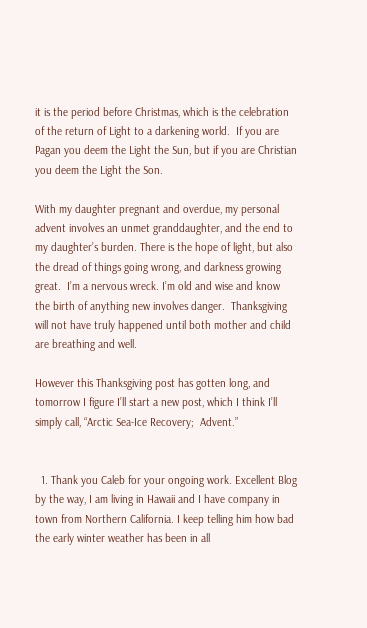it is the period before Christmas, which is the celebration of the return of Light to a darkening world.  If you are Pagan you deem the Light the Sun, but if you are Christian you deem the Light the Son.

With my daughter pregnant and overdue, my personal advent involves an unmet granddaughter, and the end to my daughter’s burden. There is the hope of light, but also the dread of things going wrong, and darkness growing great.  I’m a nervous wreck. I’m old and wise and know the birth of anything new involves danger.  Thanksgiving will not have truly happened until both mother and child are breathing and well.

However this Thanksgiving post has gotten long, and tomorrow I figure I’ll start a new post, which I think I’ll simply call, “Arctic Sea-Ice Recovery;  Advent.”


  1. Thank you Caleb for your ongoing work. Excellent Blog by the way, I am living in Hawaii and I have company in town from Northern California. I keep telling him how bad the early winter weather has been in all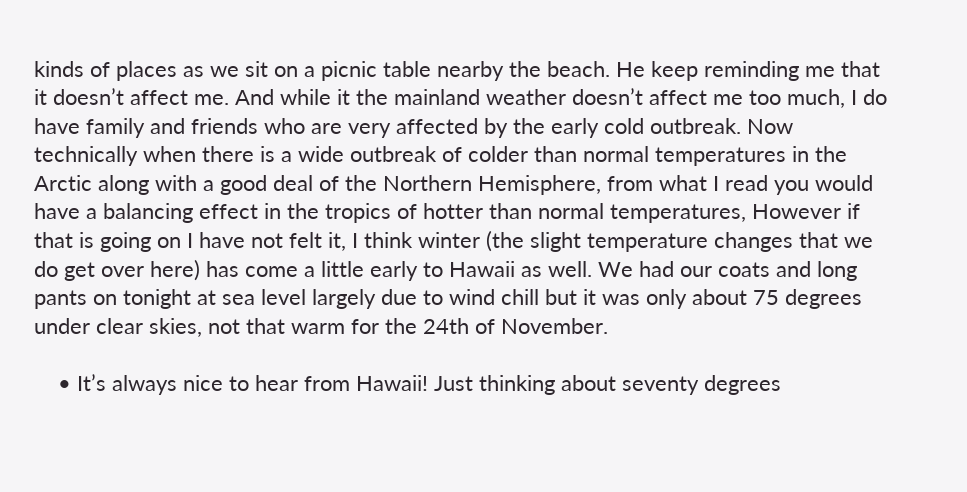kinds of places as we sit on a picnic table nearby the beach. He keep reminding me that it doesn’t affect me. And while it the mainland weather doesn’t affect me too much, I do have family and friends who are very affected by the early cold outbreak. Now technically when there is a wide outbreak of colder than normal temperatures in the Arctic along with a good deal of the Northern Hemisphere, from what I read you would have a balancing effect in the tropics of hotter than normal temperatures, However if that is going on I have not felt it, I think winter (the slight temperature changes that we do get over here) has come a little early to Hawaii as well. We had our coats and long pants on tonight at sea level largely due to wind chill but it was only about 75 degrees under clear skies, not that warm for the 24th of November.

    • It’s always nice to hear from Hawaii! Just thinking about seventy degrees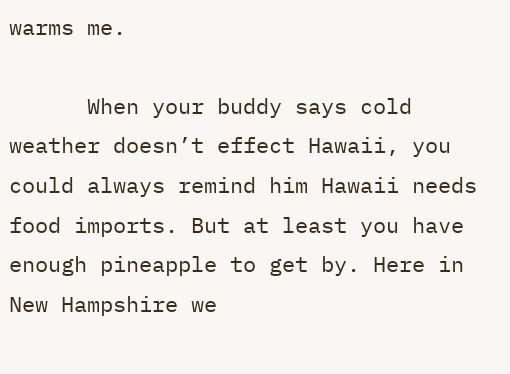warms me.

      When your buddy says cold weather doesn’t effect Hawaii, you could always remind him Hawaii needs food imports. But at least you have enough pineapple to get by. Here in New Hampshire we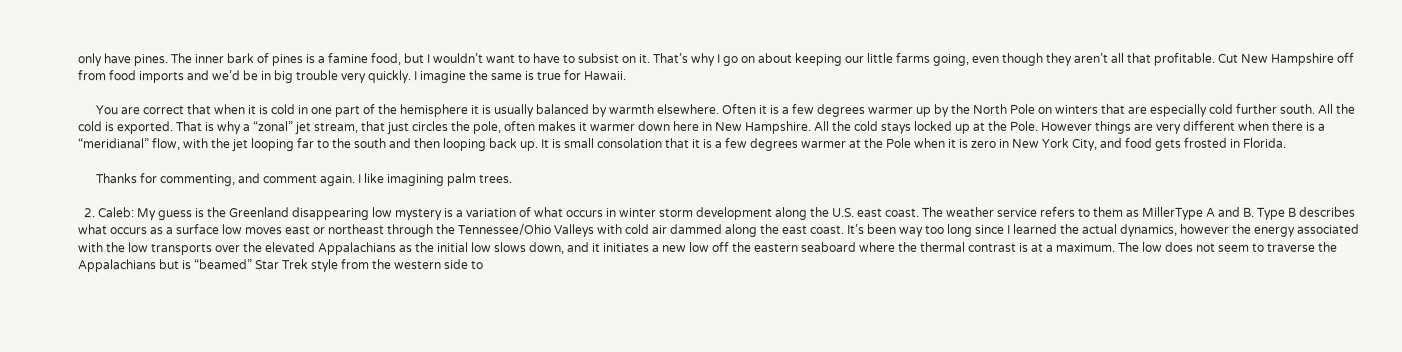only have pines. The inner bark of pines is a famine food, but I wouldn’t want to have to subsist on it. That’s why I go on about keeping our little farms going, even though they aren’t all that profitable. Cut New Hampshire off from food imports and we’d be in big trouble very quickly. I imagine the same is true for Hawaii.

      You are correct that when it is cold in one part of the hemisphere it is usually balanced by warmth elsewhere. Often it is a few degrees warmer up by the North Pole on winters that are especially cold further south. All the cold is exported. That is why a “zonal” jet stream, that just circles the pole, often makes it warmer down here in New Hampshire. All the cold stays locked up at the Pole. However things are very different when there is a “meridianal” flow, with the jet looping far to the south and then looping back up. It is small consolation that it is a few degrees warmer at the Pole when it is zero in New York City, and food gets frosted in Florida.

      Thanks for commenting, and comment again. I like imagining palm trees.

  2. Caleb: My guess is the Greenland disappearing low mystery is a variation of what occurs in winter storm development along the U.S. east coast. The weather service refers to them as MillerType A and B. Type B describes what occurs as a surface low moves east or northeast through the Tennessee/Ohio Valleys with cold air dammed along the east coast. It’s been way too long since I learned the actual dynamics, however the energy associated with the low transports over the elevated Appalachians as the initial low slows down, and it initiates a new low off the eastern seaboard where the thermal contrast is at a maximum. The low does not seem to traverse the Appalachians but is “beamed” Star Trek style from the western side to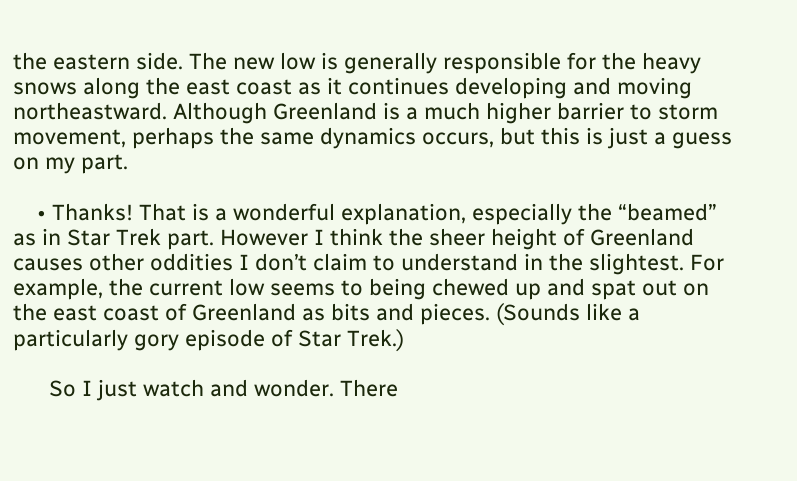the eastern side. The new low is generally responsible for the heavy snows along the east coast as it continues developing and moving northeastward. Although Greenland is a much higher barrier to storm movement, perhaps the same dynamics occurs, but this is just a guess on my part.

    • Thanks! That is a wonderful explanation, especially the “beamed” as in Star Trek part. However I think the sheer height of Greenland causes other oddities I don’t claim to understand in the slightest. For example, the current low seems to being chewed up and spat out on the east coast of Greenland as bits and pieces. (Sounds like a particularly gory episode of Star Trek.)

      So I just watch and wonder. There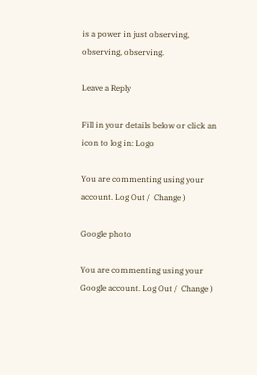is a power in just observing, observing, observing.

Leave a Reply

Fill in your details below or click an icon to log in: Logo

You are commenting using your account. Log Out /  Change )

Google photo

You are commenting using your Google account. Log Out /  Change )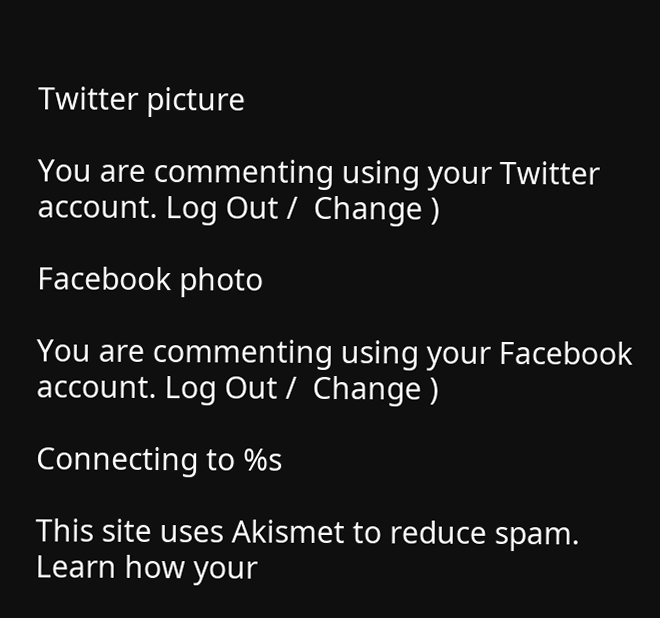Twitter picture

You are commenting using your Twitter account. Log Out /  Change )

Facebook photo

You are commenting using your Facebook account. Log Out /  Change )

Connecting to %s

This site uses Akismet to reduce spam. Learn how your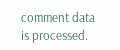comment data is processed.